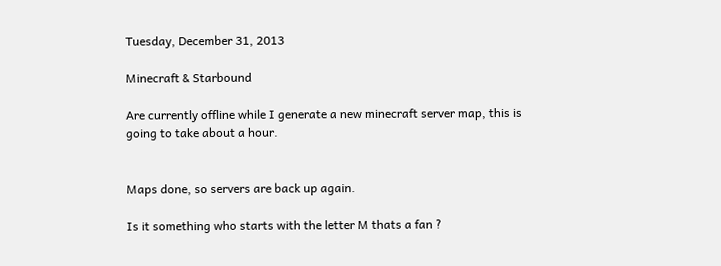Tuesday, December 31, 2013

Minecraft & Starbound

Are currently offline while I generate a new minecraft server map, this is going to take about a hour.


Maps done, so servers are back up again.

Is it something who starts with the letter M thats a fan ?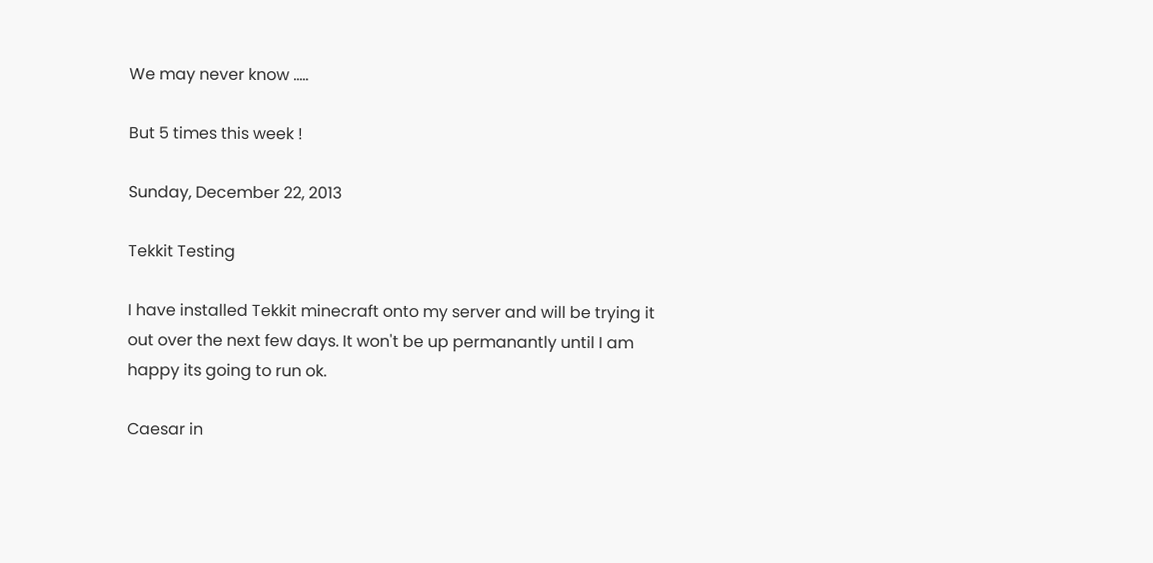We may never know .....

But 5 times this week !

Sunday, December 22, 2013

Tekkit Testing

I have installed Tekkit minecraft onto my server and will be trying it out over the next few days. It won't be up permanantly until I am happy its going to run ok.

Caesar in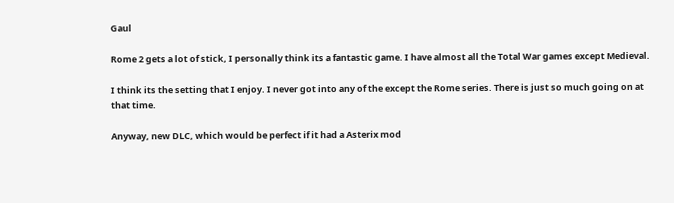Gaul

Rome 2 gets a lot of stick, I personally think its a fantastic game. I have almost all the Total War games except Medieval.

I think its the setting that I enjoy. I never got into any of the except the Rome series. There is just so much going on at that time.

Anyway, new DLC, which would be perfect if it had a Asterix mod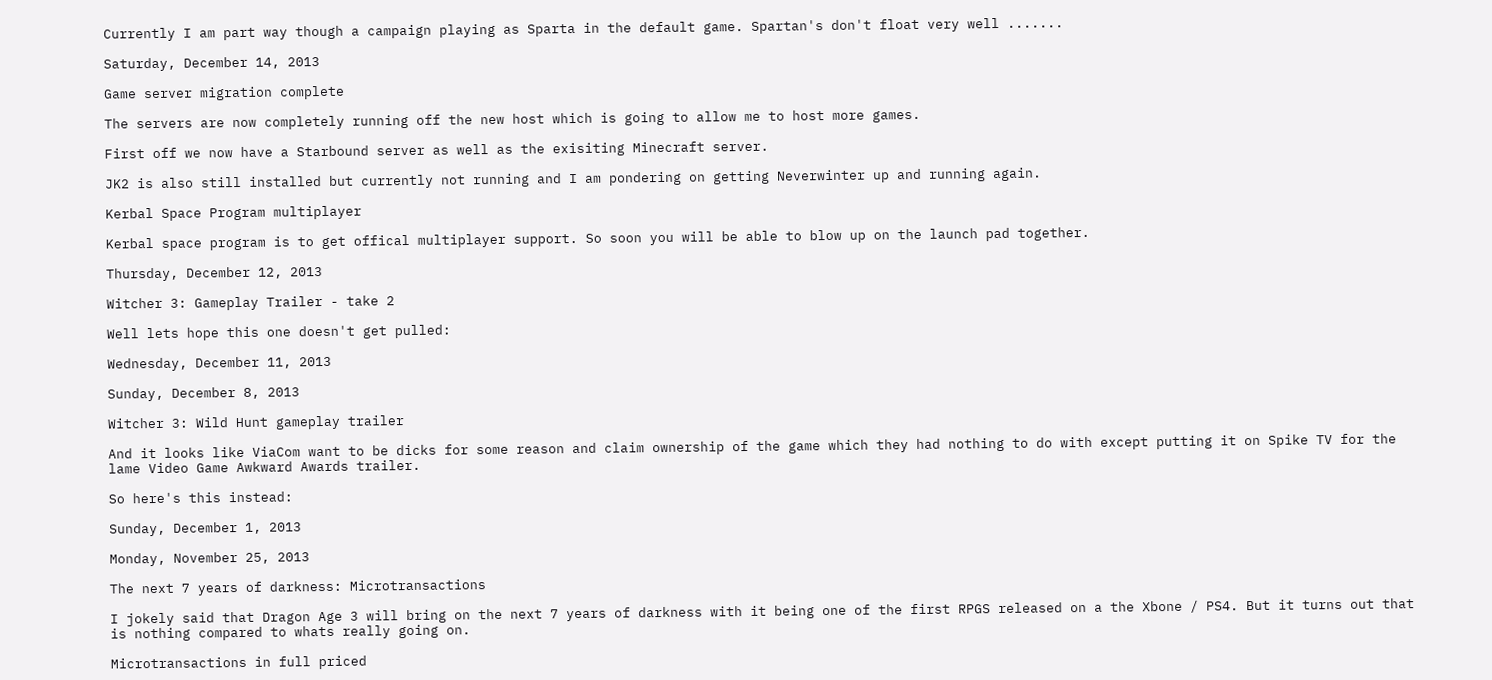Currently I am part way though a campaign playing as Sparta in the default game. Spartan's don't float very well .......

Saturday, December 14, 2013

Game server migration complete

The servers are now completely running off the new host which is going to allow me to host more games.

First off we now have a Starbound server as well as the exisiting Minecraft server.

JK2 is also still installed but currently not running and I am pondering on getting Neverwinter up and running again.

Kerbal Space Program multiplayer

Kerbal space program is to get offical multiplayer support. So soon you will be able to blow up on the launch pad together.

Thursday, December 12, 2013

Witcher 3: Gameplay Trailer - take 2

Well lets hope this one doesn't get pulled:

Wednesday, December 11, 2013

Sunday, December 8, 2013

Witcher 3: Wild Hunt gameplay trailer

And it looks like ViaCom want to be dicks for some reason and claim ownership of the game which they had nothing to do with except putting it on Spike TV for the lame Video Game Awkward Awards trailer.

So here's this instead:

Sunday, December 1, 2013

Monday, November 25, 2013

The next 7 years of darkness: Microtransactions

I jokely said that Dragon Age 3 will bring on the next 7 years of darkness with it being one of the first RPGS released on a the Xbone / PS4. But it turns out that is nothing compared to whats really going on.

Microtransactions in full priced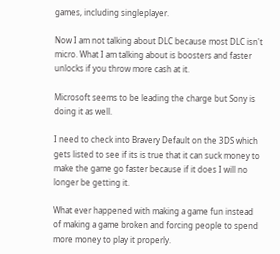games, including singleplayer.

Now I am not talking about DLC because most DLC isn't micro. What I am talking about is boosters and faster unlocks if you throw more cash at it.

Microsoft seems to be leading the charge but Sony is doing it as well.

I need to check into Bravery Default on the 3DS which gets listed to see if its is true that it can suck money to make the game go faster because if it does I will no longer be getting it.

What ever happened with making a game fun instead of making a game broken and forcing people to spend more money to play it properly.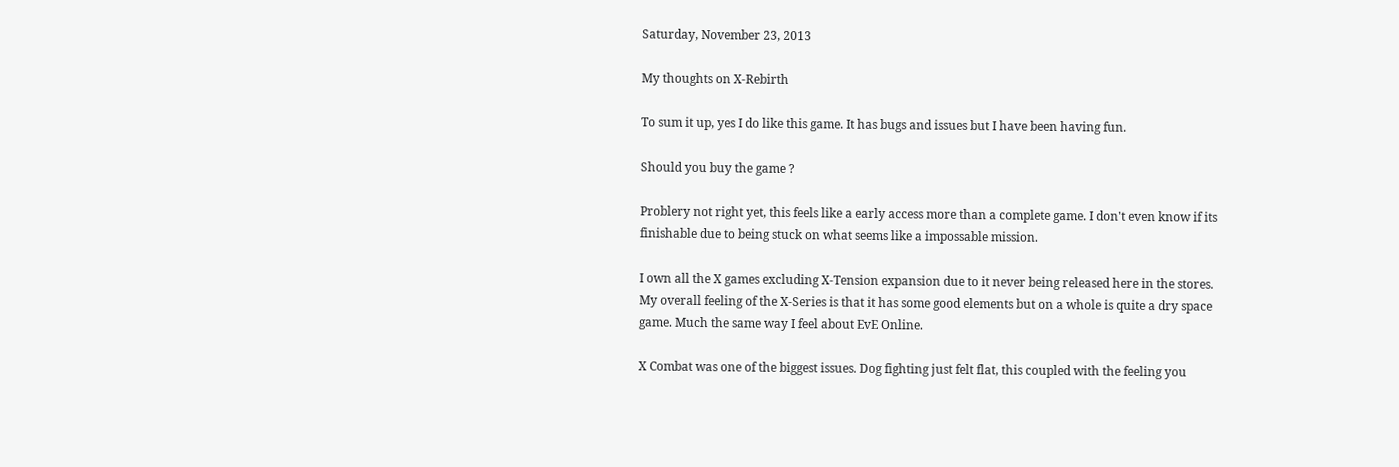Saturday, November 23, 2013

My thoughts on X-Rebirth

To sum it up, yes I do like this game. It has bugs and issues but I have been having fun.

Should you buy the game ?

Problery not right yet, this feels like a early access more than a complete game. I don't even know if its finishable due to being stuck on what seems like a impossable mission.

I own all the X games excluding X-Tension expansion due to it never being released here in the stores. My overall feeling of the X-Series is that it has some good elements but on a whole is quite a dry space game. Much the same way I feel about EvE Online.

X Combat was one of the biggest issues. Dog fighting just felt flat, this coupled with the feeling you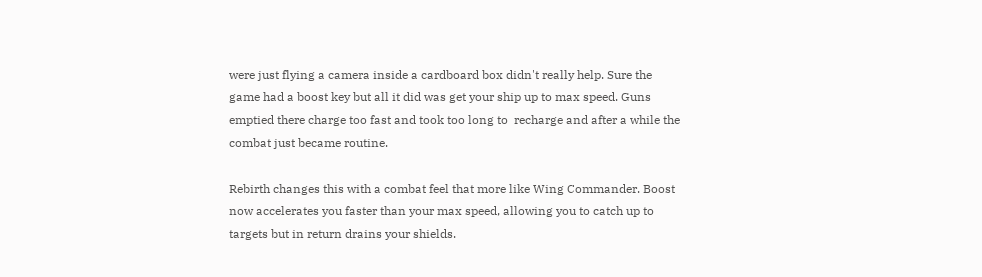were just flying a camera inside a cardboard box didn't really help. Sure the game had a boost key but all it did was get your ship up to max speed. Guns emptied there charge too fast and took too long to  recharge and after a while the combat just became routine.

Rebirth changes this with a combat feel that more like Wing Commander. Boost now accelerates you faster than your max speed, allowing you to catch up to targets but in return drains your shields.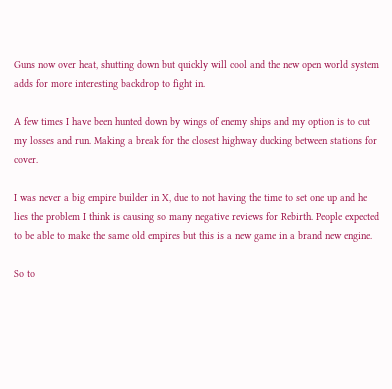Guns now over heat, shutting down but quickly will cool and the new open world system adds for more interesting backdrop to fight in.

A few times I have been hunted down by wings of enemy ships and my option is to cut my losses and run. Making a break for the closest highway ducking between stations for cover.

I was never a big empire builder in X, due to not having the time to set one up and he lies the problem I think is causing so many negative reviews for Rebirth. People expected to be able to make the same old empires but this is a new game in a brand new engine.

So to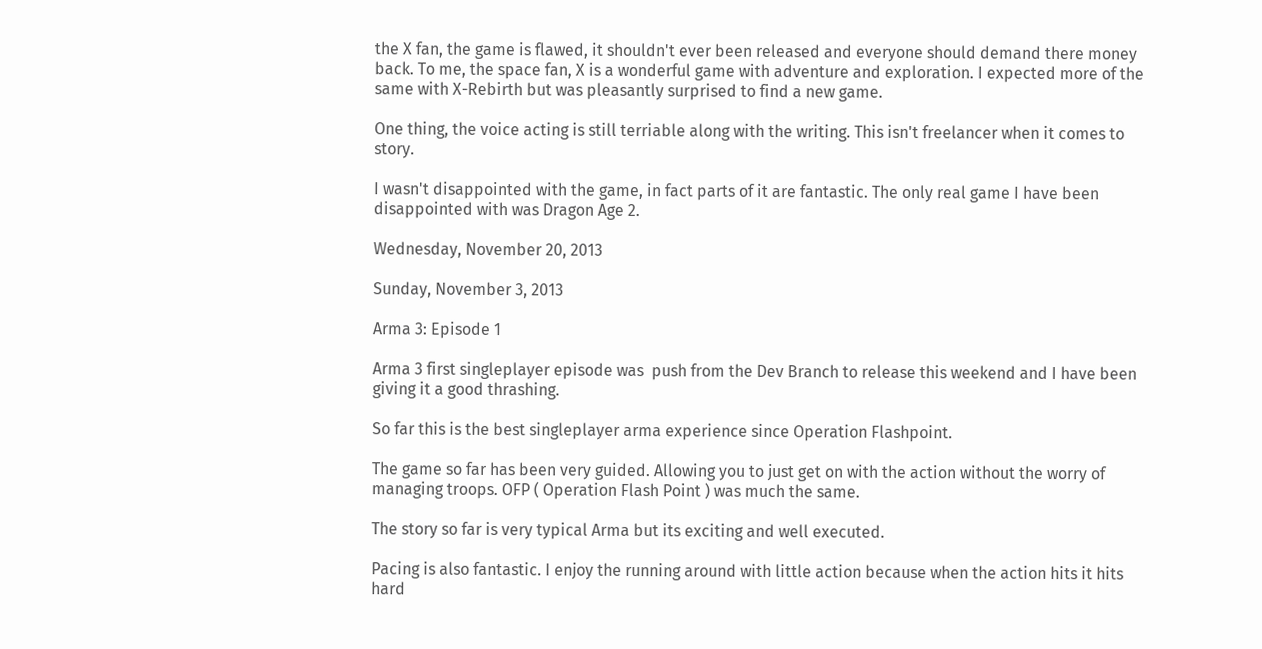the X fan, the game is flawed, it shouldn't ever been released and everyone should demand there money back. To me, the space fan, X is a wonderful game with adventure and exploration. I expected more of the same with X-Rebirth but was pleasantly surprised to find a new game.

One thing, the voice acting is still terriable along with the writing. This isn't freelancer when it comes to story.

I wasn't disappointed with the game, in fact parts of it are fantastic. The only real game I have been disappointed with was Dragon Age 2.

Wednesday, November 20, 2013

Sunday, November 3, 2013

Arma 3: Episode 1

Arma 3 first singleplayer episode was  push from the Dev Branch to release this weekend and I have been giving it a good thrashing.

So far this is the best singleplayer arma experience since Operation Flashpoint.

The game so far has been very guided. Allowing you to just get on with the action without the worry of managing troops. OFP ( Operation Flash Point ) was much the same.

The story so far is very typical Arma but its exciting and well executed.

Pacing is also fantastic. I enjoy the running around with little action because when the action hits it hits hard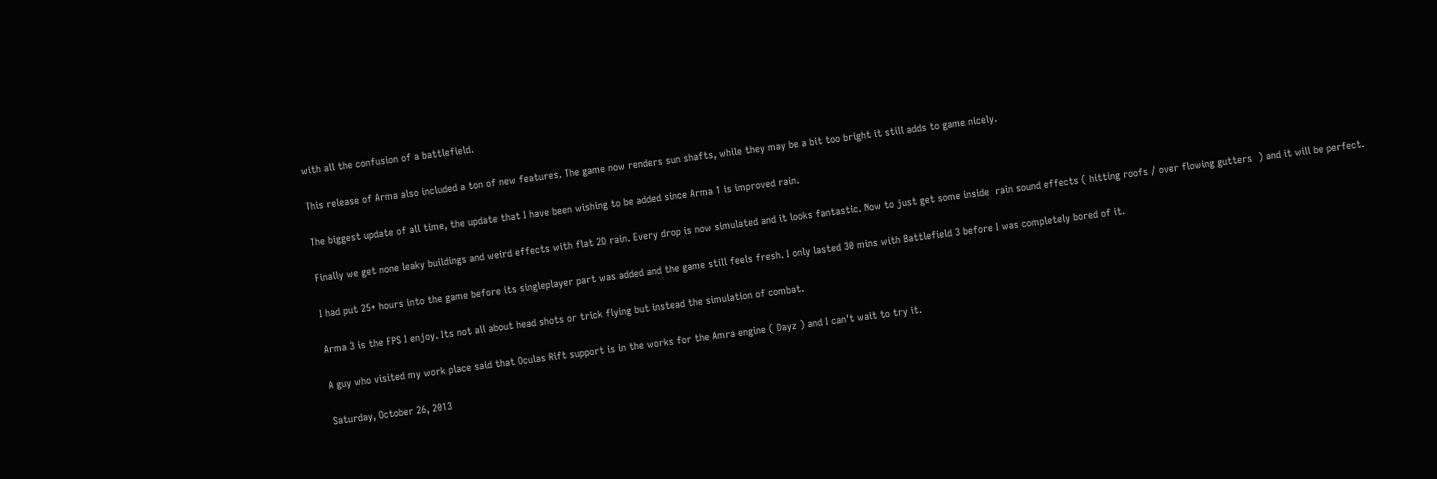with all the confusion of a battlefield.

This release of Arma also included a ton of new features. The game now renders sun shafts, while they may be a bit too bright it still adds to game nicely.

The biggest update of all time, the update that I have been wishing to be added since Arma 1 is improved rain.

Finally we get none leaky buildings and weird effects with flat 2D rain. Every drop is now simulated and it looks fantastic. Now to just get some inside  rain sound effects ( hitting roofs / over flowing gutters  ) and it will be perfect.

I had put 25+ hours into the game before its singleplayer part was added and the game still feels fresh. I only lasted 30 mins with Battlefield 3 before I was completely bored of it.

Arma 3 is the FPS I enjoy. Its not all about head shots or trick flying but instead the simulation of combat.

A guy who visited my work place said that Oculas Rift support is in the works for the Amra engine ( Dayz ) and I can't wait to try it.

Saturday, October 26, 2013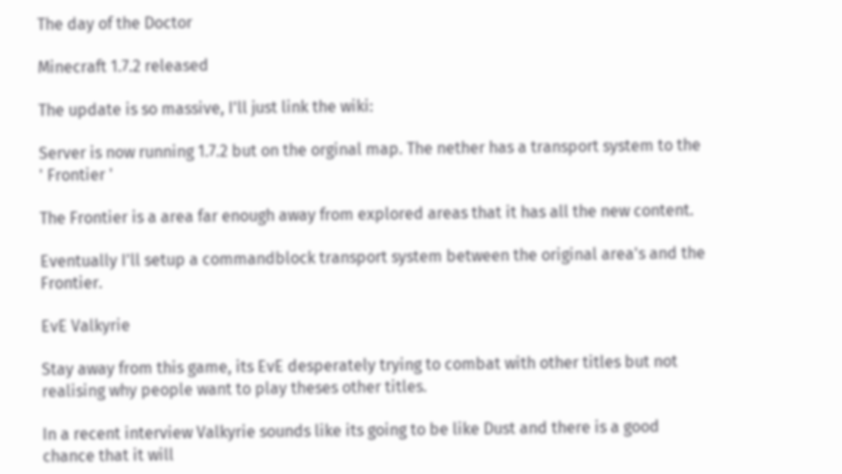The day of the Doctor

Minecraft 1.7.2 released

The update is so massive, I'll just link the wiki:

Server is now running 1.7.2 but on the orginal map. The nether has a transport system to the ' Frontier '

The Frontier is a area far enough away from explored areas that it has all the new content.

Eventually I'll setup a commandblock transport system between the original area's and the Frontier.

EvE Valkyrie

Stay away from this game, its EvE desperately trying to combat with other titles but not realising why people want to play theses other titles.

In a recent interview Valkyrie sounds like its going to be like Dust and there is a good chance that it will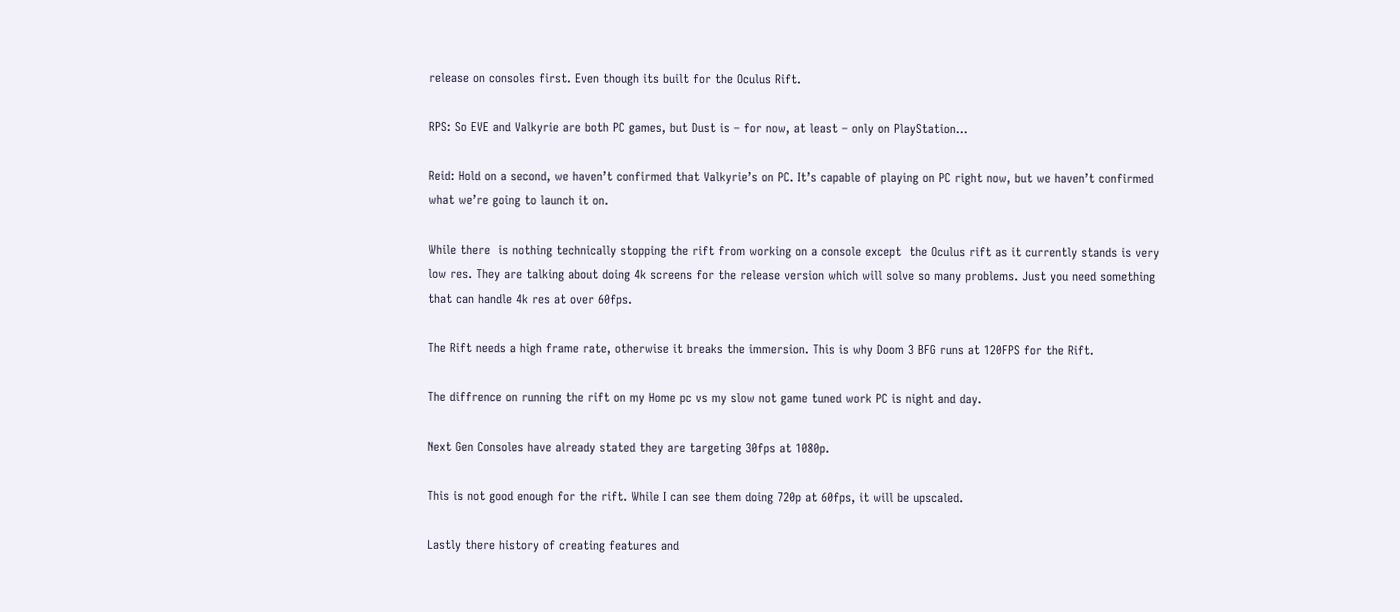release on consoles first. Even though its built for the Oculus Rift.

RPS: So EVE and Valkyrie are both PC games, but Dust is – for now, at least – only on PlayStation…

Reid: Hold on a second, we haven’t confirmed that Valkyrie’s on PC. It’s capable of playing on PC right now, but we haven’t confirmed what we’re going to launch it on.

While there  is nothing technically stopping the rift from working on a console except  the Oculus rift as it currently stands is very low res. They are talking about doing 4k screens for the release version which will solve so many problems. Just you need something that can handle 4k res at over 60fps.

The Rift needs a high frame rate, otherwise it breaks the immersion. This is why Doom 3 BFG runs at 120FPS for the Rift.

The diffrence on running the rift on my Home pc vs my slow not game tuned work PC is night and day.

Next Gen Consoles have already stated they are targeting 30fps at 1080p.

This is not good enough for the rift. While I can see them doing 720p at 60fps, it will be upscaled.

Lastly there history of creating features and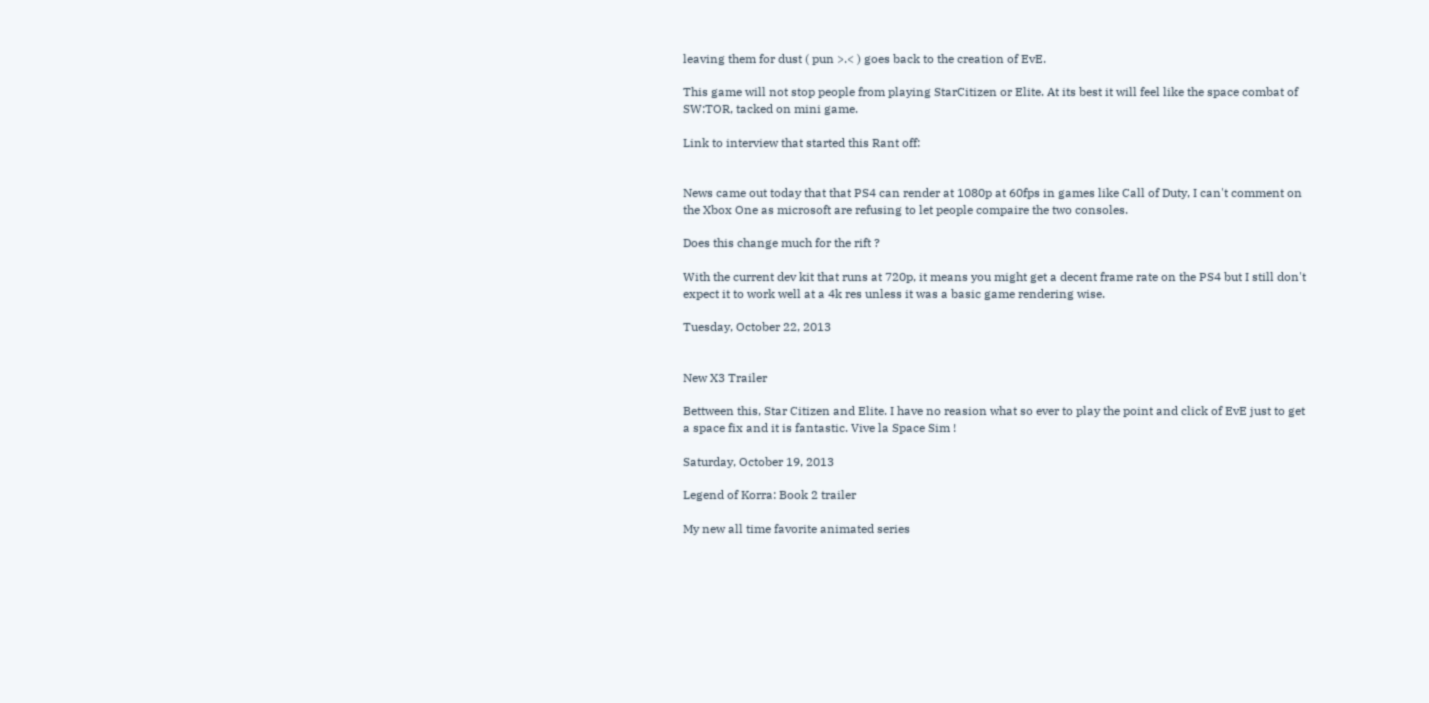leaving them for dust ( pun >.< ) goes back to the creation of EvE.

This game will not stop people from playing StarCitizen or Elite. At its best it will feel like the space combat of SW:TOR, tacked on mini game.

Link to interview that started this Rant off:


News came out today that that PS4 can render at 1080p at 60fps in games like Call of Duty, I can't comment on the Xbox One as microsoft are refusing to let people compaire the two consoles.

Does this change much for the rift ?

With the current dev kit that runs at 720p, it means you might get a decent frame rate on the PS4 but I still don't expect it to work well at a 4k res unless it was a basic game rendering wise.

Tuesday, October 22, 2013


New X3 Trailer

Bettween this, Star Citizen and Elite. I have no reasion what so ever to play the point and click of EvE just to get a space fix and it is fantastic. Vive la Space Sim !

Saturday, October 19, 2013

Legend of Korra: Book 2 trailer

My new all time favorite animated series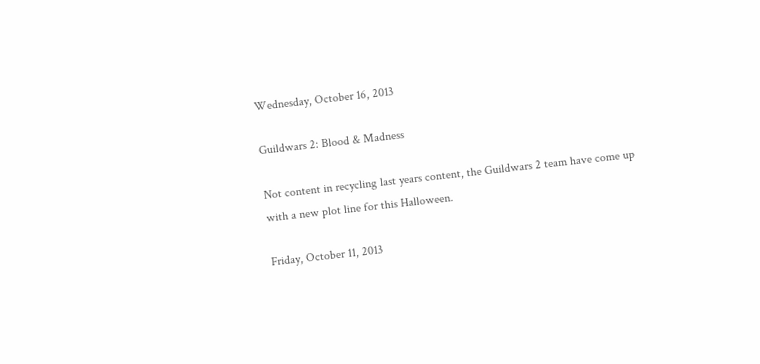Wednesday, October 16, 2013

Guildwars 2: Blood & Madness

Not content in recycling last years content, the Guildwars 2 team have come up with a new plot line for this Halloween.

Friday, October 11, 2013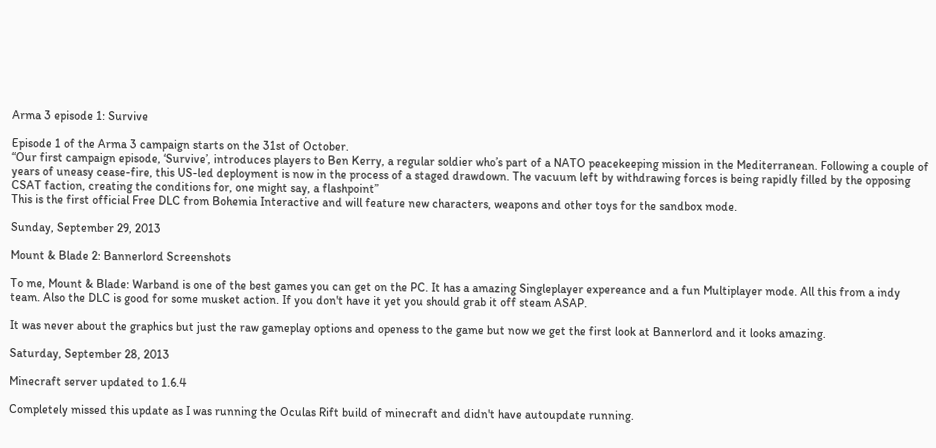Arma 3 episode 1: Survive

Episode 1 of the Arma 3 campaign starts on the 31st of October.
“Our first campaign episode, ‘Survive’, introduces players to Ben Kerry, a regular soldier who’s part of a NATO peacekeeping mission in the Mediterranean. Following a couple of years of uneasy cease-fire, this US-led deployment is now in the process of a staged drawdown. The vacuum left by withdrawing forces is being rapidly filled by the opposing CSAT faction, creating the conditions for, one might say, a flashpoint”
This is the first official Free DLC from Bohemia Interactive and will feature new characters, weapons and other toys for the sandbox mode.

Sunday, September 29, 2013

Mount & Blade 2: Bannerlord Screenshots

To me, Mount & Blade: Warband is one of the best games you can get on the PC. It has a amazing Singleplayer expereance and a fun Multiplayer mode. All this from a indy team. Also the DLC is good for some musket action. If you don't have it yet you should grab it off steam ASAP.

It was never about the graphics but just the raw gameplay options and openess to the game but now we get the first look at Bannerlord and it looks amazing.

Saturday, September 28, 2013

Minecraft server updated to 1.6.4

Completely missed this update as I was running the Oculas Rift build of minecraft and didn't have autoupdate running.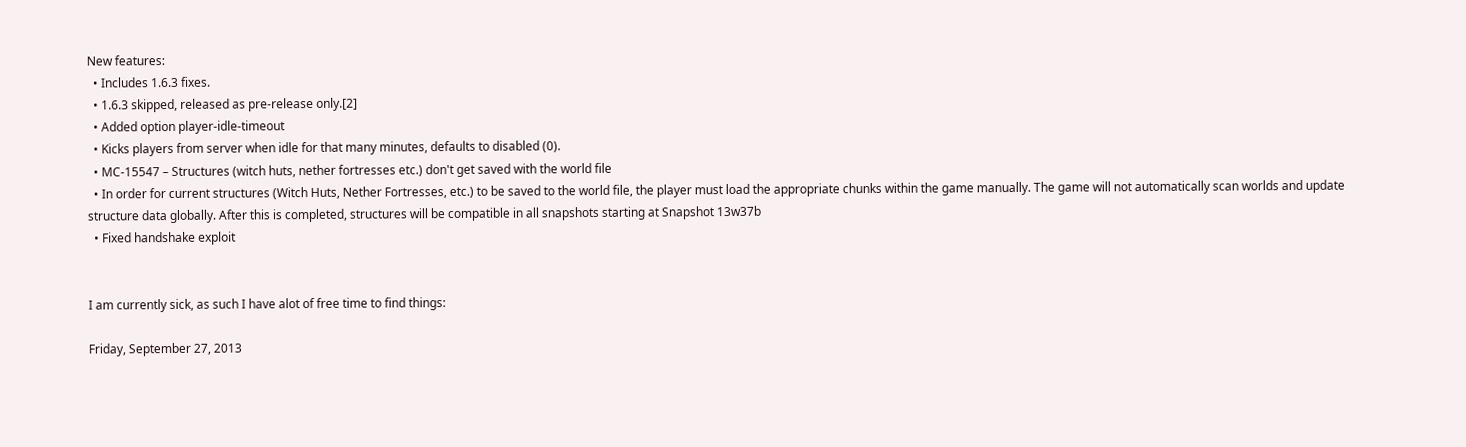New features:
  • Includes 1.6.3 fixes.
  • 1.6.3 skipped, released as pre-release only.[2]
  • Added option player-idle-timeout
  • Kicks players from server when idle for that many minutes, defaults to disabled (0).
  • MC-15547 – Structures (witch huts, nether fortresses etc.) don't get saved with the world file
  • In order for current structures (Witch Huts, Nether Fortresses, etc.) to be saved to the world file, the player must load the appropriate chunks within the game manually. The game will not automatically scan worlds and update structure data globally. After this is completed, structures will be compatible in all snapshots starting at Snapshot 13w37b
  • Fixed handshake exploit


I am currently sick, as such I have alot of free time to find things:

Friday, September 27, 2013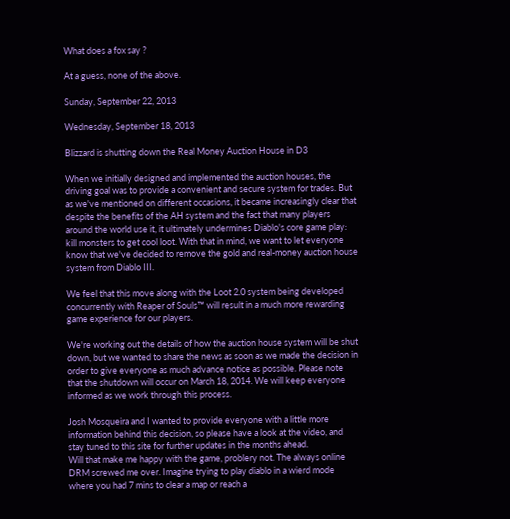What does a fox say ?

At a guess, none of the above.

Sunday, September 22, 2013

Wednesday, September 18, 2013

Blizzard is shutting down the Real Money Auction House in D3

When we initially designed and implemented the auction houses, the driving goal was to provide a convenient and secure system for trades. But as we've mentioned on different occasions, it became increasingly clear that despite the benefits of the AH system and the fact that many players around the world use it, it ultimately undermines Diablo's core game play: kill monsters to get cool loot. With that in mind, we want to let everyone know that we've decided to remove the gold and real-money auction house system from Diablo III.

We feel that this move along with the Loot 2.0 system being developed concurrently with Reaper of Souls™ will result in a much more rewarding game experience for our players.

We're working out the details of how the auction house system will be shut down, but we wanted to share the news as soon as we made the decision in order to give everyone as much advance notice as possible. Please note that the shutdown will occur on March 18, 2014. We will keep everyone informed as we work through this process.

Josh Mosqueira and I wanted to provide everyone with a little more information behind this decision, so please have a look at the video, and stay tuned to this site for further updates in the months ahead.
Will that make me happy with the game, problery not. The always online DRM screwed me over. Imagine trying to play diablo in a wierd mode where you had 7 mins to clear a map or reach a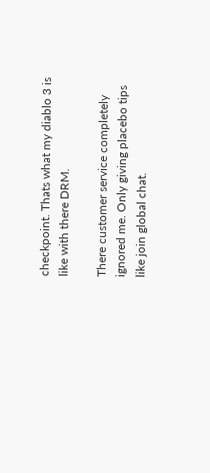checkpoint. Thats what my diablo 3 is like with there DRM.

There customer service completely ignored me. Only giving placebo tips like join global chat.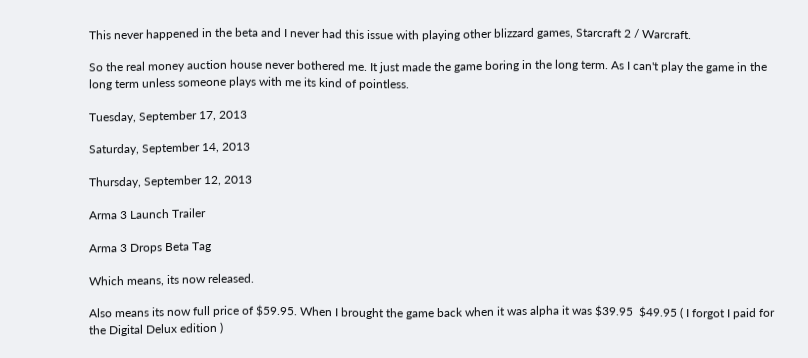This never happened in the beta and I never had this issue with playing other blizzard games, Starcraft 2 / Warcraft.

So the real money auction house never bothered me. It just made the game boring in the long term. As I can't play the game in the long term unless someone plays with me its kind of pointless.

Tuesday, September 17, 2013

Saturday, September 14, 2013

Thursday, September 12, 2013

Arma 3 Launch Trailer

Arma 3 Drops Beta Tag

Which means, its now released.

Also means its now full price of $59.95. When I brought the game back when it was alpha it was $39.95  $49.95 ( I forgot I paid for the Digital Delux edition )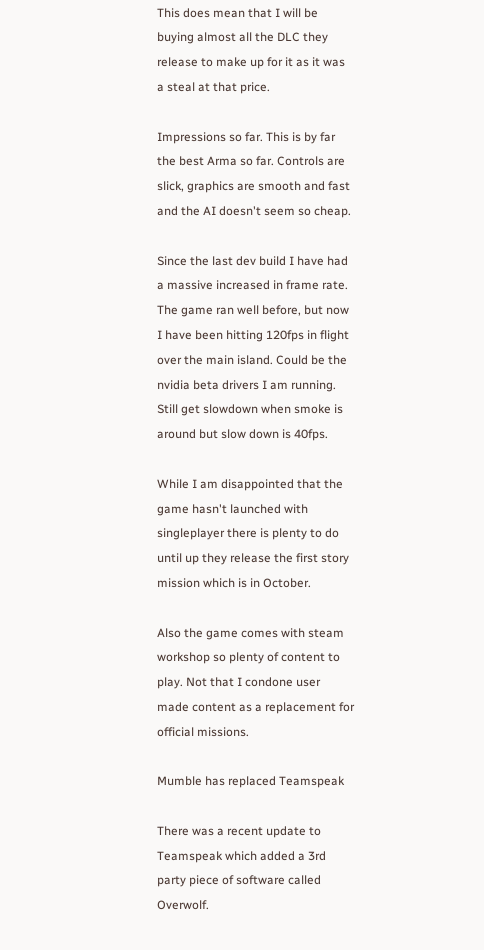This does mean that I will be buying almost all the DLC they release to make up for it as it was a steal at that price.

Impressions so far. This is by far the best Arma so far. Controls are slick, graphics are smooth and fast and the AI doesn't seem so cheap.

Since the last dev build I have had a massive increased in frame rate. The game ran well before, but now I have been hitting 120fps in flight over the main island. Could be the nvidia beta drivers I am running. Still get slowdown when smoke is around but slow down is 40fps.

While I am disappointed that the game hasn't launched with singleplayer there is plenty to do until up they release the first story mission which is in October.

Also the game comes with steam workshop so plenty of content to play. Not that I condone user made content as a replacement for official missions.

Mumble has replaced Teamspeak

There was a recent update to Teamspeak which added a 3rd party piece of software called Overwolf.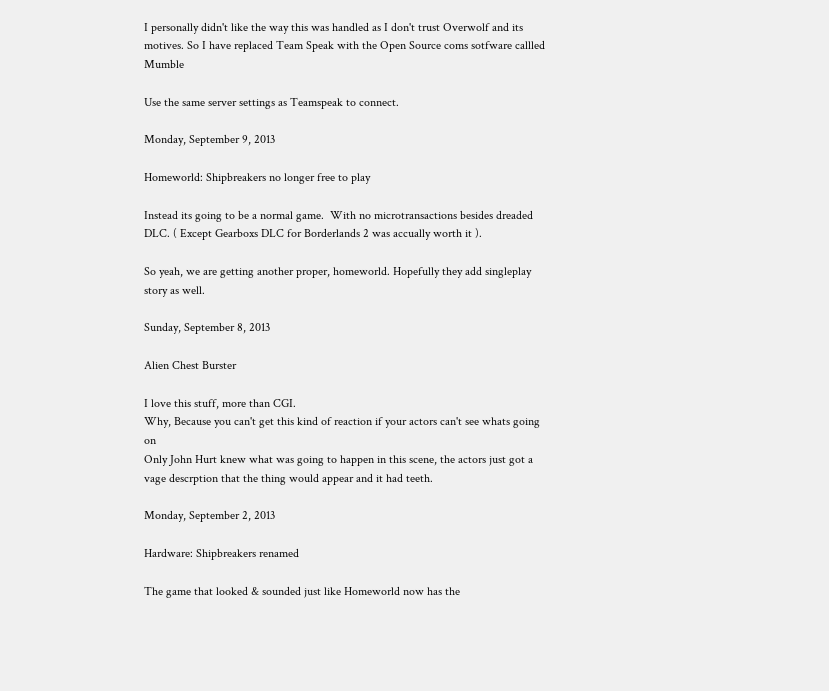I personally didn't like the way this was handled as I don't trust Overwolf and its motives. So I have replaced Team Speak with the Open Source coms sotfware callled Mumble

Use the same server settings as Teamspeak to connect.

Monday, September 9, 2013

Homeworld: Shipbreakers no longer free to play

Instead its going to be a normal game.  With no microtransactions besides dreaded DLC. ( Except Gearboxs DLC for Borderlands 2 was accually worth it ).

So yeah, we are getting another proper, homeworld. Hopefully they add singleplay story as well.

Sunday, September 8, 2013

Alien Chest Burster

I love this stuff, more than CGI.
Why, Because you can't get this kind of reaction if your actors can't see whats going on
Only John Hurt knew what was going to happen in this scene, the actors just got a vage descrption that the thing would appear and it had teeth.

Monday, September 2, 2013

Hardware: Shipbreakers renamed

The game that looked & sounded just like Homeworld now has the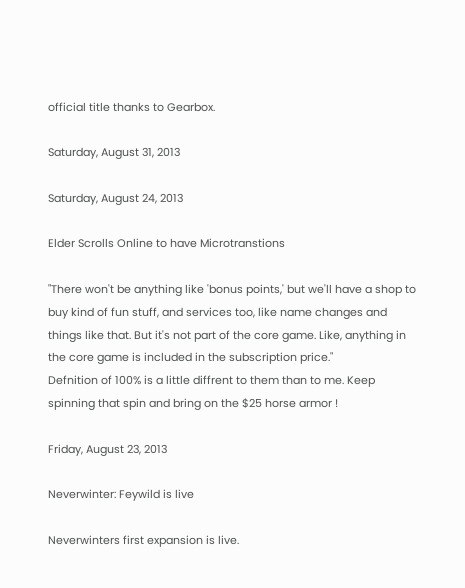official title thanks to Gearbox.

Saturday, August 31, 2013

Saturday, August 24, 2013

Elder Scrolls Online to have Microtranstions

"There won't be anything like 'bonus points,' but we'll have a shop to buy kind of fun stuff, and services too, like name changes and things like that. But it's not part of the core game. Like, anything in the core game is included in the subscription price."
Defnition of 100% is a little diffrent to them than to me. Keep spinning that spin and bring on the $25 horse armor !

Friday, August 23, 2013

Neverwinter: Feywild is live

Neverwinters first expansion is live.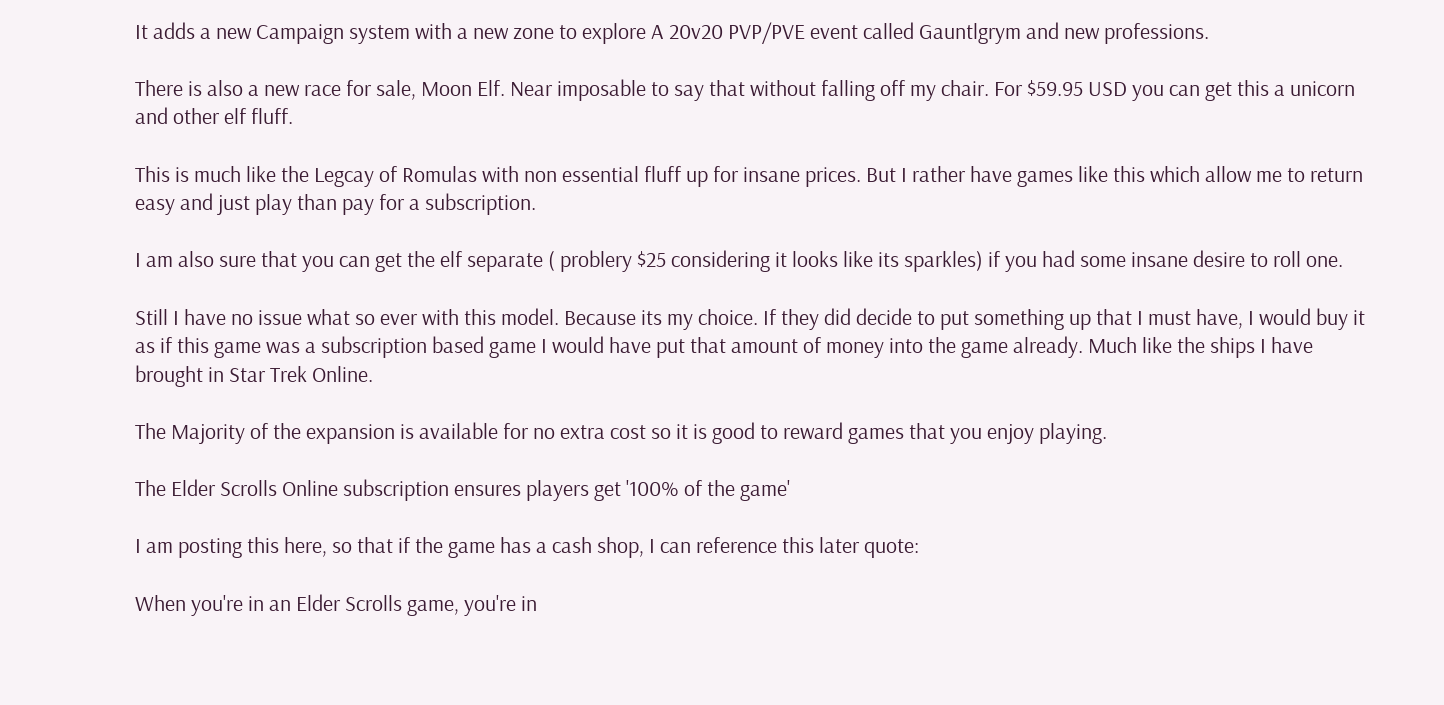It adds a new Campaign system with a new zone to explore A 20v20 PVP/PVE event called Gauntlgrym and new professions.

There is also a new race for sale, Moon Elf. Near imposable to say that without falling off my chair. For $59.95 USD you can get this a unicorn and other elf fluff.

This is much like the Legcay of Romulas with non essential fluff up for insane prices. But I rather have games like this which allow me to return easy and just play than pay for a subscription.

I am also sure that you can get the elf separate ( problery $25 considering it looks like its sparkles) if you had some insane desire to roll one.

Still I have no issue what so ever with this model. Because its my choice. If they did decide to put something up that I must have, I would buy it as if this game was a subscription based game I would have put that amount of money into the game already. Much like the ships I have brought in Star Trek Online.

The Majority of the expansion is available for no extra cost so it is good to reward games that you enjoy playing.

The Elder Scrolls Online subscription ensures players get '100% of the game'

I am posting this here, so that if the game has a cash shop, I can reference this later quote:

When you're in an Elder Scrolls game, you're in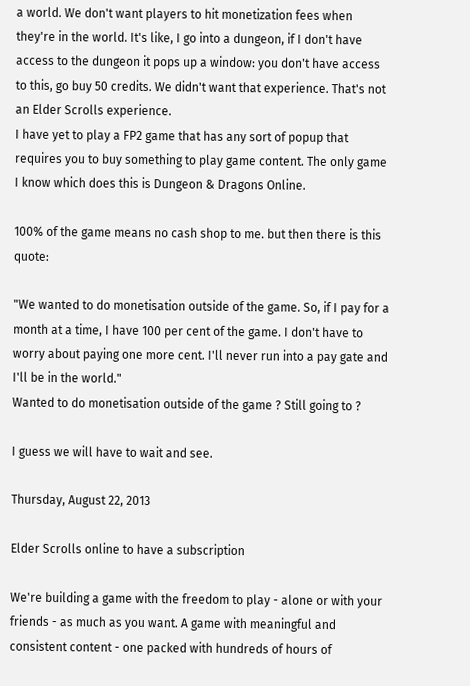a world. We don't want players to hit monetization fees when they're in the world. It's like, I go into a dungeon, if I don't have access to the dungeon it pops up a window: you don't have access to this, go buy 50 credits. We didn't want that experience. That's not an Elder Scrolls experience.
I have yet to play a FP2 game that has any sort of popup that requires you to buy something to play game content. The only game I know which does this is Dungeon & Dragons Online.

100% of the game means no cash shop to me. but then there is this quote:

"We wanted to do monetisation outside of the game. So, if I pay for a month at a time, I have 100 per cent of the game. I don't have to worry about paying one more cent. I'll never run into a pay gate and I'll be in the world."
Wanted to do monetisation outside of the game ? Still going to ?

I guess we will have to wait and see.

Thursday, August 22, 2013

Elder Scrolls online to have a subscription

We're building a game with the freedom to play - alone or with your friends - as much as you want. A game with meaningful and consistent content - one packed with hundreds of hours of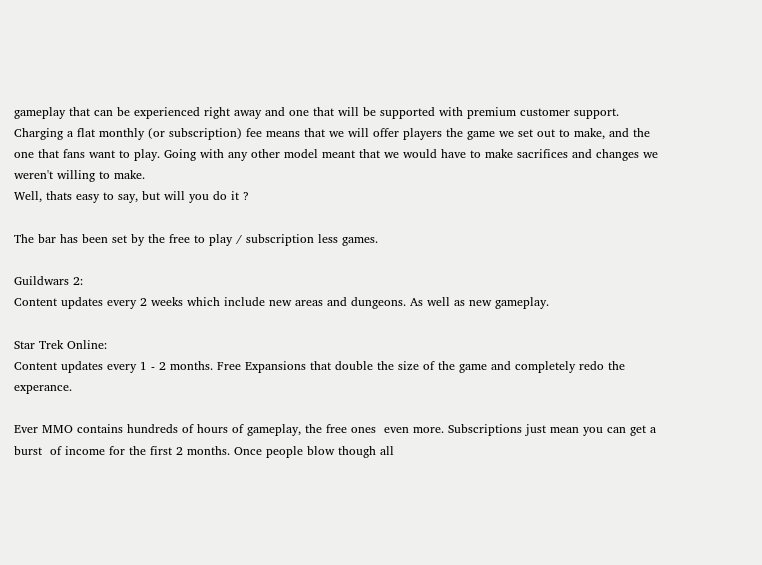gameplay that can be experienced right away and one that will be supported with premium customer support. Charging a flat monthly (or subscription) fee means that we will offer players the game we set out to make, and the one that fans want to play. Going with any other model meant that we would have to make sacrifices and changes we weren't willing to make.
Well, thats easy to say, but will you do it ?

The bar has been set by the free to play / subscription less games.

Guildwars 2:
Content updates every 2 weeks which include new areas and dungeons. As well as new gameplay.

Star Trek Online:
Content updates every 1 - 2 months. Free Expansions that double the size of the game and completely redo the experance.

Ever MMO contains hundreds of hours of gameplay, the free ones  even more. Subscriptions just mean you can get a burst  of income for the first 2 months. Once people blow though all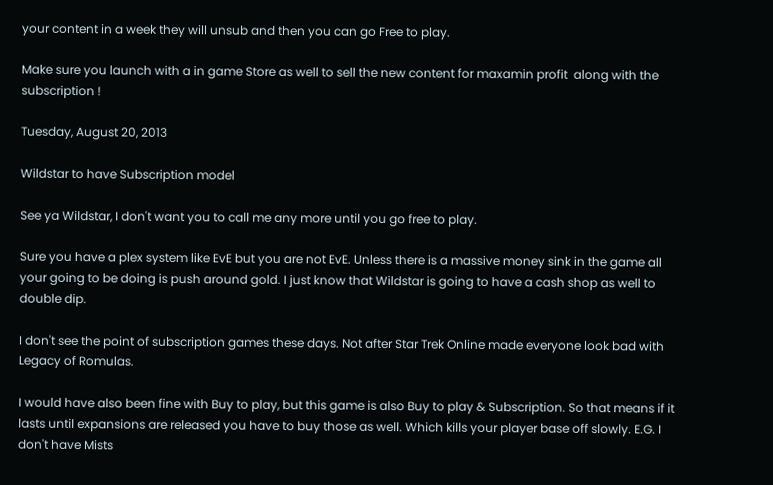your content in a week they will unsub and then you can go Free to play.

Make sure you launch with a in game Store as well to sell the new content for maxamin profit  along with the subscription !

Tuesday, August 20, 2013

Wildstar to have Subscription model

See ya Wildstar, I don't want you to call me any more until you go free to play.

Sure you have a plex system like EvE but you are not EvE. Unless there is a massive money sink in the game all your going to be doing is push around gold. I just know that Wildstar is going to have a cash shop as well to double dip.

I don't see the point of subscription games these days. Not after Star Trek Online made everyone look bad with Legacy of Romulas.

I would have also been fine with Buy to play, but this game is also Buy to play & Subscription. So that means if it lasts until expansions are released you have to buy those as well. Which kills your player base off slowly. E.G. I don't have Mists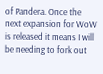of Pandera. Once the next expansion for WoW is released it means I will be needing to fork out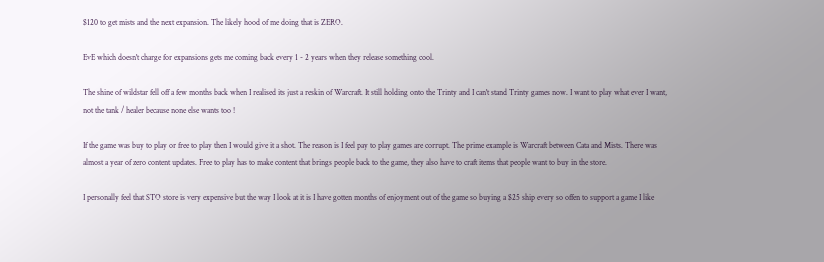$120 to get mists and the next expansion. The likely hood of me doing that is ZERO.

EvE which doesn't charge for expansions gets me coming back every 1 - 2 years when they release something cool.

The shine of wildstar fell off a few months back when I realised its just a reskin of Warcraft. It still holding onto the Trinty and I can't stand Trinty games now. I want to play what ever I want, not the tank / healer because none else wants too !

If the game was buy to play or free to play then I would give it a shot. The reason is I feel pay to play games are corrupt. The prime example is Warcraft between Cata and Mists. There was almost a year of zero content updates. Free to play has to make content that brings people back to the game, they also have to craft items that people want to buy in the store.

I personally feel that STO store is very expensive but the way I look at it is I have gotten months of enjoyment out of the game so buying a $25 ship every so offen to support a game I like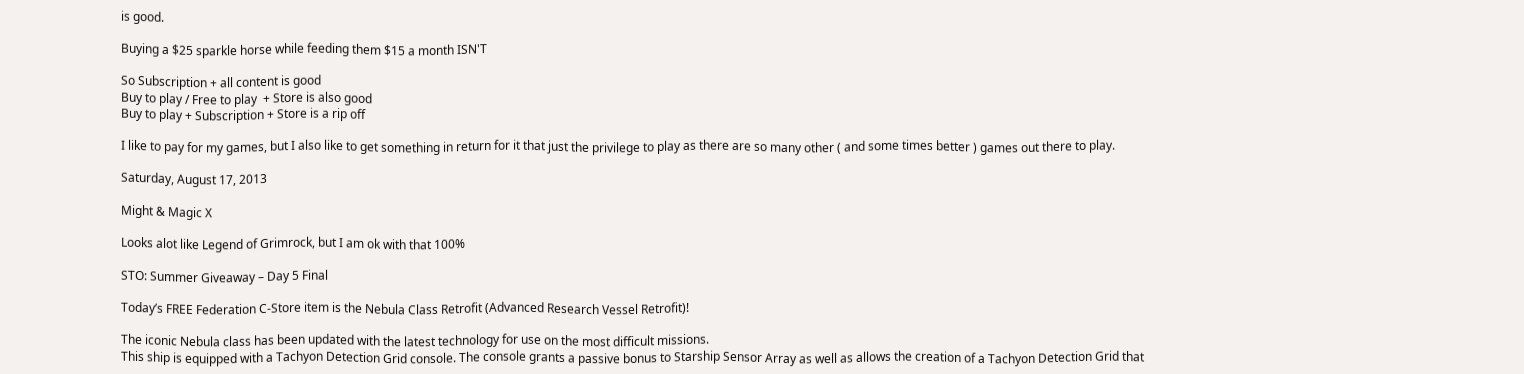is good.

Buying a $25 sparkle horse while feeding them $15 a month ISN'T

So Subscription + all content is good
Buy to play / Free to play  + Store is also good
Buy to play + Subscription + Store is a rip off

I like to pay for my games, but I also like to get something in return for it that just the privilege to play as there are so many other ( and some times better ) games out there to play.

Saturday, August 17, 2013

Might & Magic X

Looks alot like Legend of Grimrock, but I am ok with that 100%

STO: Summer Giveaway – Day 5 Final

Today’s FREE Federation C-Store item is the Nebula Class Retrofit (Advanced Research Vessel Retrofit)!

The iconic Nebula class has been updated with the latest technology for use on the most difficult missions.
This ship is equipped with a Tachyon Detection Grid console. The console grants a passive bonus to Starship Sensor Array as well as allows the creation of a Tachyon Detection Grid that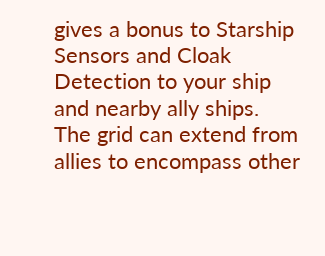gives a bonus to Starship Sensors and Cloak Detection to your ship and nearby ally ships. The grid can extend from allies to encompass other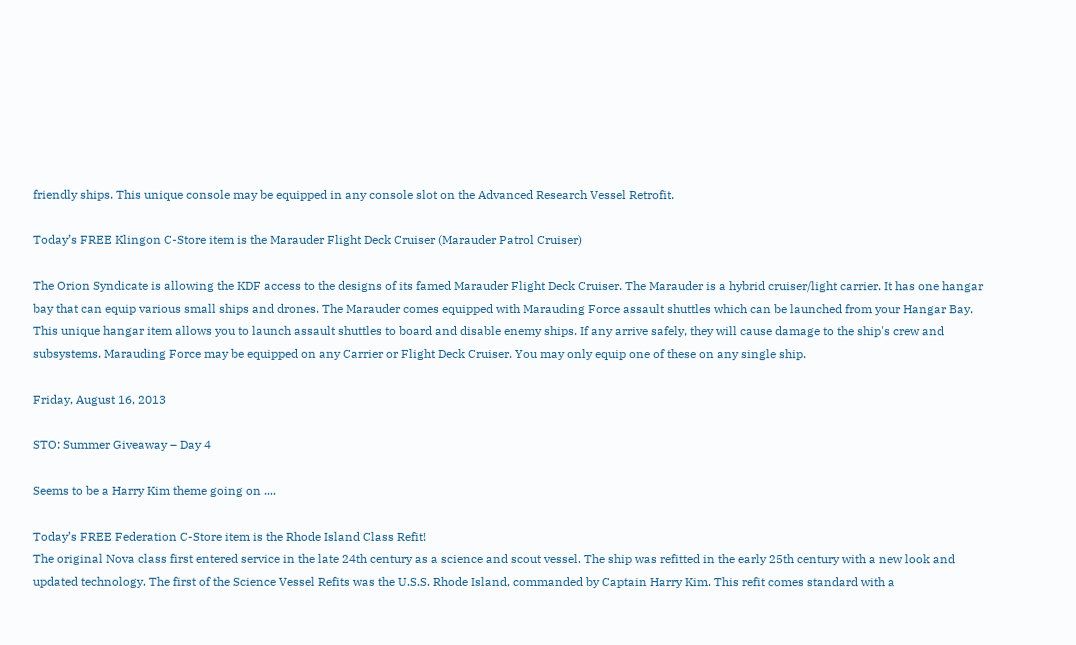friendly ships. This unique console may be equipped in any console slot on the Advanced Research Vessel Retrofit.

Today’s FREE Klingon C-Store item is the Marauder Flight Deck Cruiser (Marauder Patrol Cruiser)

The Orion Syndicate is allowing the KDF access to the designs of its famed Marauder Flight Deck Cruiser. The Marauder is a hybrid cruiser/light carrier. It has one hangar bay that can equip various small ships and drones. The Marauder comes equipped with Marauding Force assault shuttles which can be launched from your Hangar Bay. This unique hangar item allows you to launch assault shuttles to board and disable enemy ships. If any arrive safely, they will cause damage to the ship's crew and subsystems. Marauding Force may be equipped on any Carrier or Flight Deck Cruiser. You may only equip one of these on any single ship.

Friday, August 16, 2013

STO: Summer Giveaway – Day 4

Seems to be a Harry Kim theme going on ....

Today’s FREE Federation C-Store item is the Rhode Island Class Refit!
The original Nova class first entered service in the late 24th century as a science and scout vessel. The ship was refitted in the early 25th century with a new look and updated technology. The first of the Science Vessel Refits was the U.S.S. Rhode Island, commanded by Captain Harry Kim. This refit comes standard with a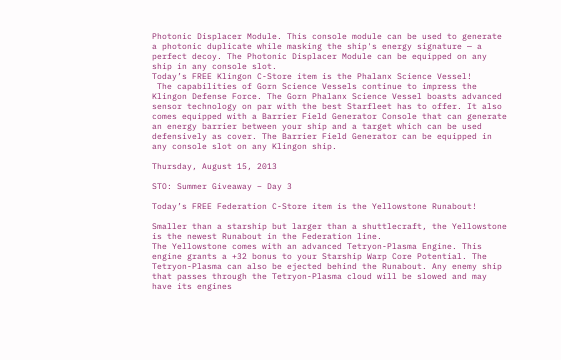Photonic Displacer Module. This console module can be used to generate a photonic duplicate while masking the ship's energy signature — a perfect decoy. The Photonic Displacer Module can be equipped on any ship in any console slot.
Today’s FREE Klingon C-Store item is the Phalanx Science Vessel!
 The capabilities of Gorn Science Vessels continue to impress the Klingon Defense Force. The Gorn Phalanx Science Vessel boasts advanced sensor technology on par with the best Starfleet has to offer. It also comes equipped with a Barrier Field Generator Console that can generate an energy barrier between your ship and a target which can be used defensively as cover. The Barrier Field Generator can be equipped in any console slot on any Klingon ship.

Thursday, August 15, 2013

STO: Summer Giveaway – Day 3

Today’s FREE Federation C-Store item is the Yellowstone Runabout!

Smaller than a starship but larger than a shuttlecraft, the Yellowstone is the newest Runabout in the Federation line.
The Yellowstone comes with an advanced Tetryon-Plasma Engine. This engine grants a +32 bonus to your Starship Warp Core Potential. The Tetryon-Plasma can also be ejected behind the Runabout. Any enemy ship that passes through the Tetryon-Plasma cloud will be slowed and may have its engines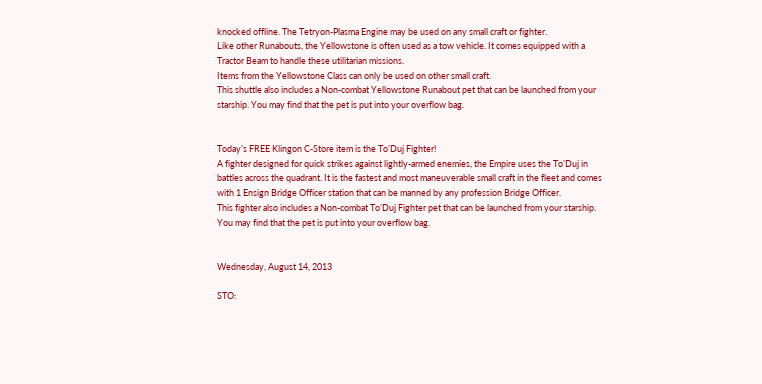knocked offline. The Tetryon-Plasma Engine may be used on any small craft or fighter.
Like other Runabouts, the Yellowstone is often used as a tow vehicle. It comes equipped with a Tractor Beam to handle these utilitarian missions.
Items from the Yellowstone Class can only be used on other small craft.
This shuttle also includes a Non-combat Yellowstone Runabout pet that can be launched from your starship. You may find that the pet is put into your overflow bag.


Today’s FREE Klingon C-Store item is the To’Duj Fighter!
A fighter designed for quick strikes against lightly-armed enemies, the Empire uses the To’Duj in battles across the quadrant. It is the fastest and most maneuverable small craft in the fleet and comes with 1 Ensign Bridge Officer station that can be manned by any profession Bridge Officer.
This fighter also includes a Non-combat To’Duj Fighter pet that can be launched from your starship. You may find that the pet is put into your overflow bag.


Wednesday, August 14, 2013

STO: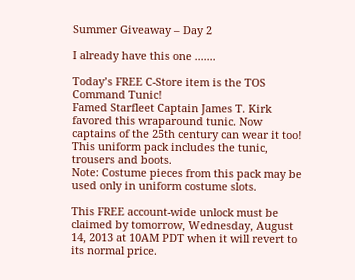Summer Giveaway – Day 2

I already have this one .......

Today’s FREE C-Store item is the TOS Command Tunic!
Famed Starfleet Captain James T. Kirk favored this wraparound tunic. Now captains of the 25th century can wear it too! This uniform pack includes the tunic, trousers and boots.
Note: Costume pieces from this pack may be used only in uniform costume slots.

This FREE account-wide unlock must be claimed by tomorrow, Wednesday, August 14, 2013 at 10AM PDT when it will revert to its normal price.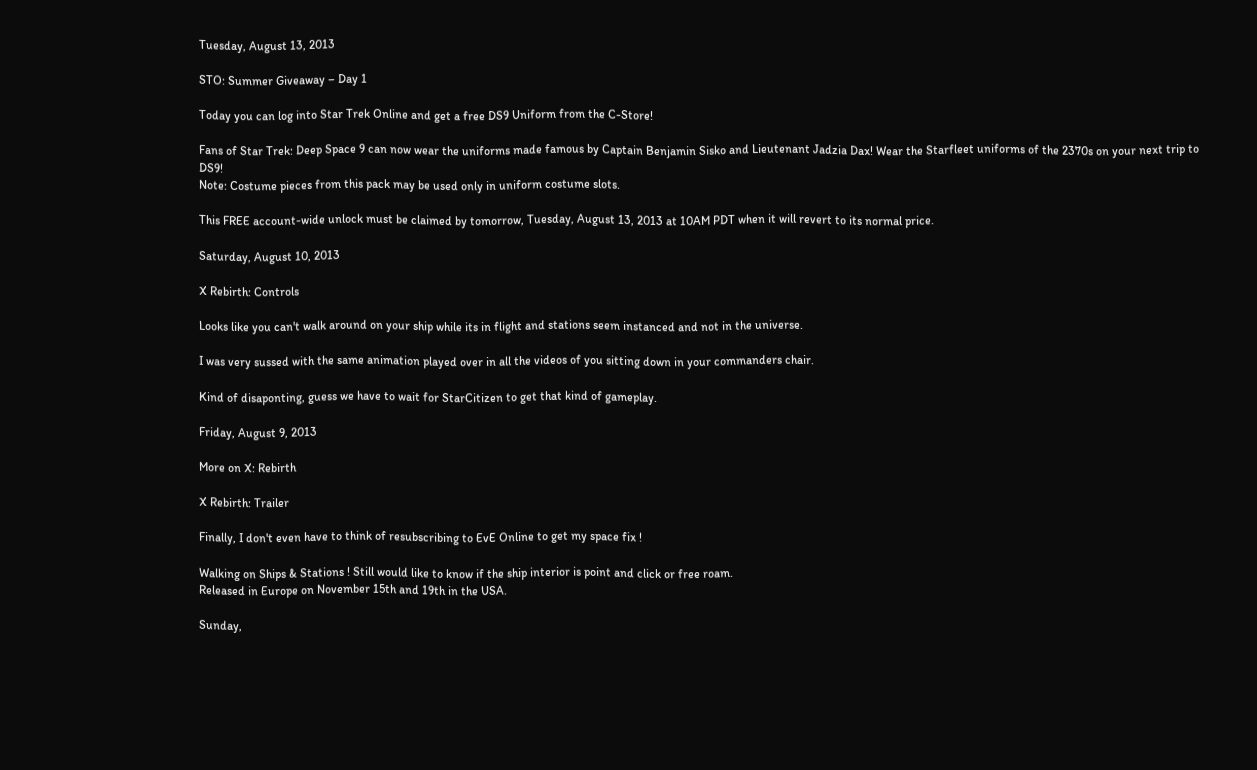Tuesday, August 13, 2013

STO: Summer Giveaway – Day 1

Today you can log into Star Trek Online and get a free DS9 Uniform from the C-Store!

Fans of Star Trek: Deep Space 9 can now wear the uniforms made famous by Captain Benjamin Sisko and Lieutenant Jadzia Dax! Wear the Starfleet uniforms of the 2370s on your next trip to DS9!
Note: Costume pieces from this pack may be used only in uniform costume slots.

This FREE account-wide unlock must be claimed by tomorrow, Tuesday, August 13, 2013 at 10AM PDT when it will revert to its normal price.

Saturday, August 10, 2013

X Rebirth: Controls

Looks like you can't walk around on your ship while its in flight and stations seem instanced and not in the universe.

I was very sussed with the same animation played over in all the videos of you sitting down in your commanders chair.

Kind of disaponting, guess we have to wait for StarCitizen to get that kind of gameplay.

Friday, August 9, 2013

More on X: Rebirth

X Rebirth: Trailer

Finally, I don't even have to think of resubscribing to EvE Online to get my space fix !

Walking on Ships & Stations ! Still would like to know if the ship interior is point and click or free roam.
Released in Europe on November 15th and 19th in the USA.

Sunday,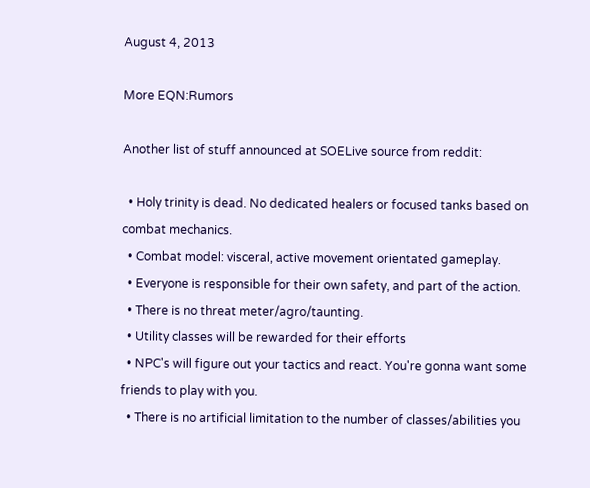August 4, 2013

More EQN:Rumors

Another list of stuff announced at SOELive source from reddit:

  • Holy trinity is dead. No dedicated healers or focused tanks based on combat mechanics.
  • Combat model: visceral, active movement orientated gameplay.
  • Everyone is responsible for their own safety, and part of the action.
  • There is no threat meter/agro/taunting.
  • Utility classes will be rewarded for their efforts
  • NPC's will figure out your tactics and react. You're gonna want some friends to play with you.
  • There is no artificial limitation to the number of classes/abilities you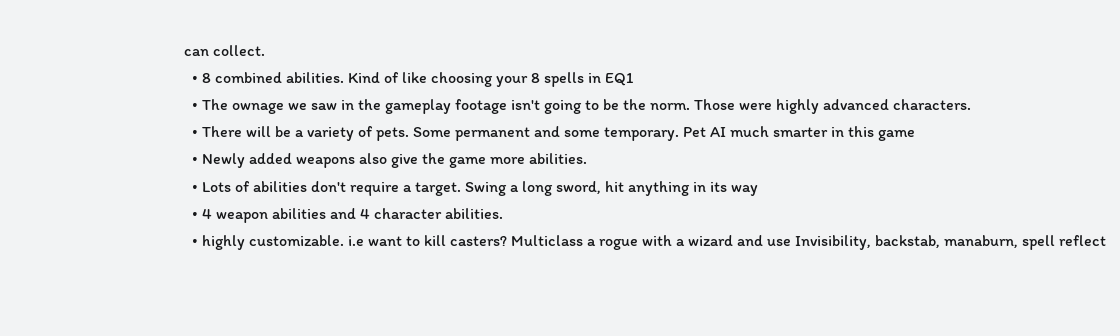can collect.
  • 8 combined abilities. Kind of like choosing your 8 spells in EQ1
  • The ownage we saw in the gameplay footage isn't going to be the norm. Those were highly advanced characters.
  • There will be a variety of pets. Some permanent and some temporary. Pet AI much smarter in this game
  • Newly added weapons also give the game more abilities.
  • Lots of abilities don't require a target. Swing a long sword, hit anything in its way
  • 4 weapon abilities and 4 character abilities.
  • highly customizable. i.e want to kill casters? Multiclass a rogue with a wizard and use Invisibility, backstab, manaburn, spell reflect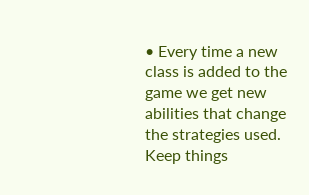• Every time a new class is added to the game we get new abilities that change the strategies used. Keep things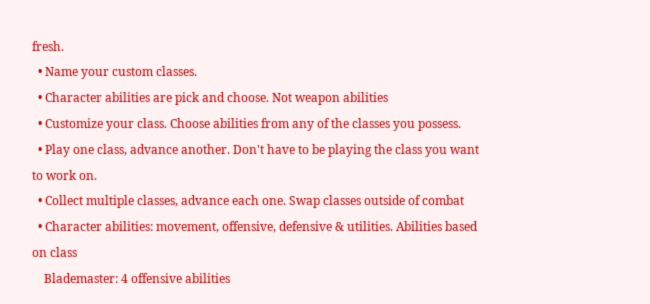fresh.
  • Name your custom classes.
  • Character abilities are pick and choose. Not weapon abilities
  • Customize your class. Choose abilities from any of the classes you possess.
  • Play one class, advance another. Don't have to be playing the class you want to work on.
  • Collect multiple classes, advance each one. Swap classes outside of combat
  • Character abilities: movement, offensive, defensive & utilities. Abilities based on class
    Blademaster: 4 offensive abilities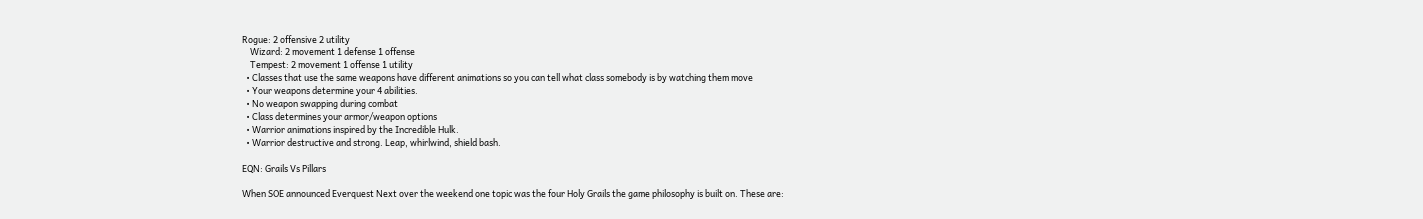Rogue: 2 offensive 2 utility
    Wizard: 2 movement 1 defense 1 offense
    Tempest: 2 movement 1 offense 1 utility
  • Classes that use the same weapons have different animations so you can tell what class somebody is by watching them move
  • Your weapons determine your 4 abilities.
  • No weapon swapping during combat
  • Class determines your armor/weapon options
  • Warrior animations inspired by the Incredible Hulk.
  • Warrior destructive and strong. Leap, whirlwind, shield bash.

EQN: Grails Vs Pillars

When SOE announced Everquest Next over the weekend one topic was the four Holy Grails the game philosophy is built on. These are: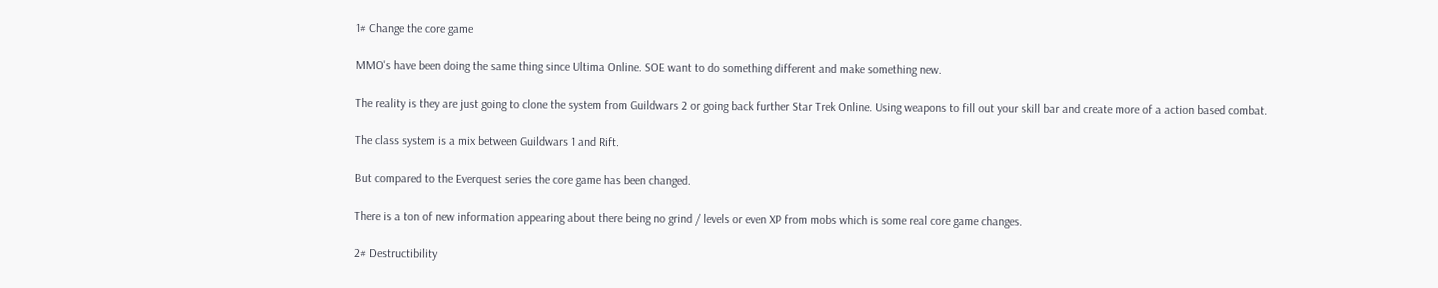1# Change the core game

MMO's have been doing the same thing since Ultima Online. SOE want to do something different and make something new.

The reality is they are just going to clone the system from Guildwars 2 or going back further Star Trek Online. Using weapons to fill out your skill bar and create more of a action based combat.

The class system is a mix between Guildwars 1 and Rift.

But compared to the Everquest series the core game has been changed.

There is a ton of new information appearing about there being no grind / levels or even XP from mobs which is some real core game changes.

2# Destructibility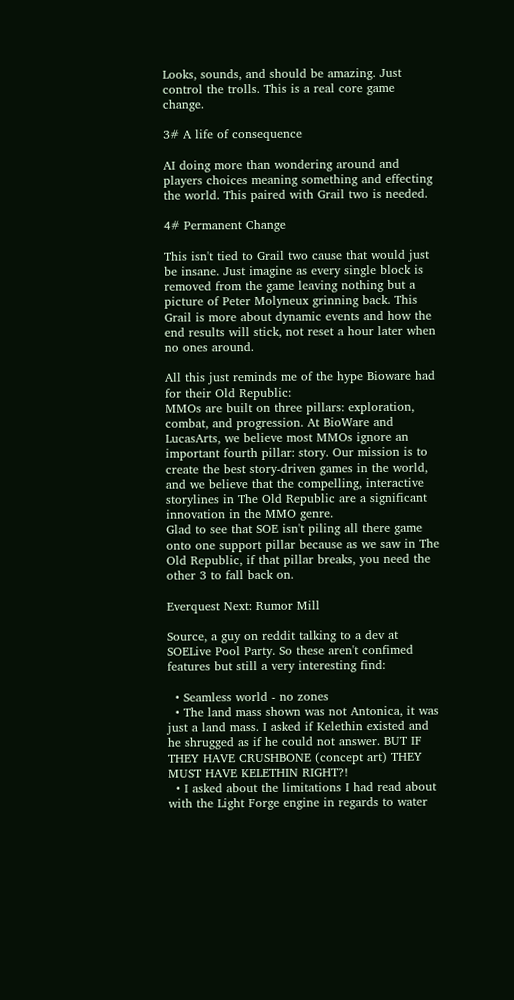Looks, sounds, and should be amazing. Just control the trolls. This is a real core game change.

3# A life of consequence

AI doing more than wondering around and  players choices meaning something and effecting the world. This paired with Grail two is needed.

4# Permanent Change

This isn't tied to Grail two cause that would just be insane. Just imagine as every single block is removed from the game leaving nothing but a picture of Peter Molyneux grinning back. This Grail is more about dynamic events and how the end results will stick, not reset a hour later when no ones around.

All this just reminds me of the hype Bioware had for their Old Republic:
MMOs are built on three pillars: exploration, combat, and progression. At BioWare and LucasArts, we believe most MMOs ignore an important fourth pillar: story. Our mission is to create the best story-driven games in the world, and we believe that the compelling, interactive storylines in The Old Republic are a significant innovation in the MMO genre.
Glad to see that SOE isn't piling all there game onto one support pillar because as we saw in The Old Republic, if that pillar breaks, you need the other 3 to fall back on.

Everquest Next: Rumor Mill

Source, a guy on reddit talking to a dev at SOELive Pool Party. So these aren't confimed features but still a very interesting find:

  • Seamless world - no zones
  • The land mass shown was not Antonica, it was just a land mass. I asked if Kelethin existed and he shrugged as if he could not answer. BUT IF THEY HAVE CRUSHBONE (concept art) THEY MUST HAVE KELETHIN RIGHT?!
  • I asked about the limitations I had read about with the Light Forge engine in regards to water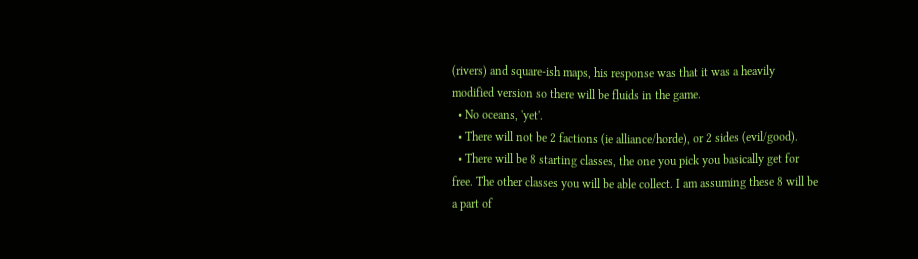(rivers) and square-ish maps, his response was that it was a heavily modified version so there will be fluids in the game.
  • No oceans, 'yet'.
  • There will not be 2 factions (ie alliance/horde), or 2 sides (evil/good).
  • There will be 8 starting classes, the one you pick you basically get for free. The other classes you will be able collect. I am assuming these 8 will be a part of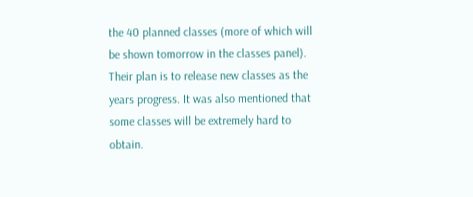the 40 planned classes (more of which will be shown tomorrow in the classes panel). Their plan is to release new classes as the years progress. It was also mentioned that some classes will be extremely hard to obtain.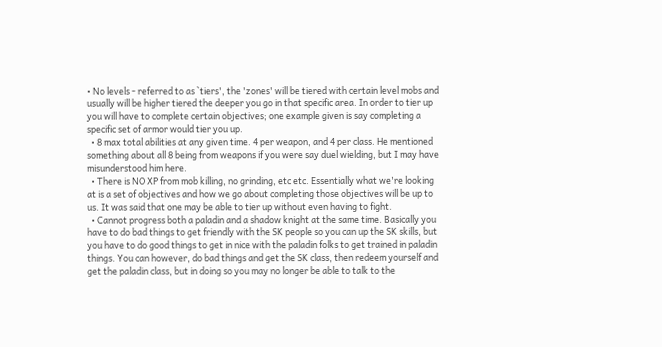• No levels - referred to as `tiers', the 'zones' will be tiered with certain level mobs and usually will be higher tiered the deeper you go in that specific area. In order to tier up you will have to complete certain objectives; one example given is say completing a specific set of armor would tier you up.
  • 8 max total abilities at any given time. 4 per weapon, and 4 per class. He mentioned something about all 8 being from weapons if you were say duel wielding, but I may have misunderstood him here.
  • There is NO XP from mob killing, no grinding, etc etc. Essentially what we're looking at is a set of objectives and how we go about completing those objectives will be up to us. It was said that one may be able to tier up without even having to fight.
  • Cannot progress both a paladin and a shadow knight at the same time. Basically you have to do bad things to get friendly with the SK people so you can up the SK skills, but you have to do good things to get in nice with the paladin folks to get trained in paladin things. You can however, do bad things and get the SK class, then redeem yourself and get the paladin class, but in doing so you may no longer be able to talk to the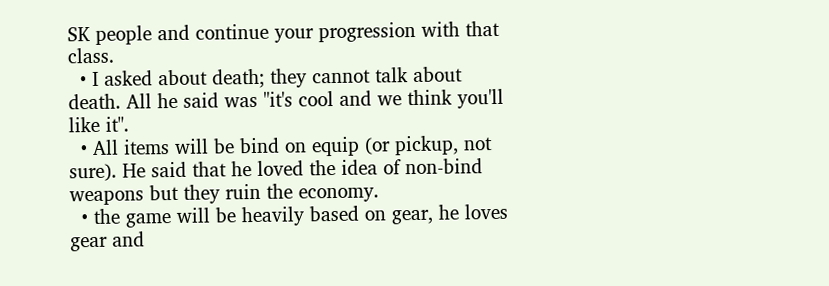SK people and continue your progression with that class.
  • I asked about death; they cannot talk about death. All he said was "it's cool and we think you'll like it".
  • All items will be bind on equip (or pickup, not sure). He said that he loved the idea of non-bind weapons but they ruin the economy.
  • the game will be heavily based on gear, he loves gear and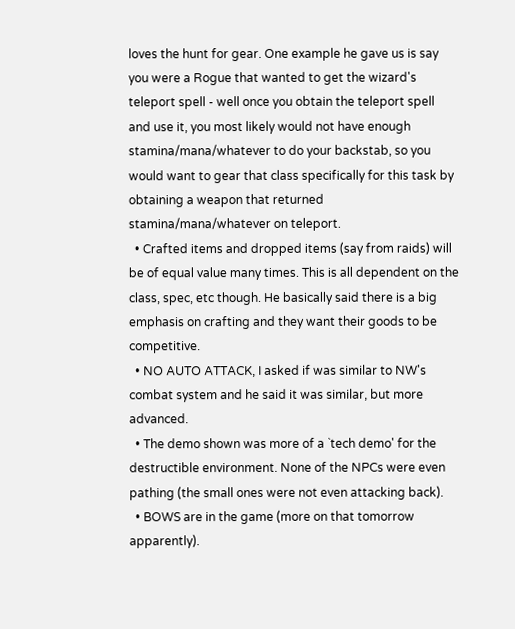loves the hunt for gear. One example he gave us is say you were a Rogue that wanted to get the wizard's teleport spell - well once you obtain the teleport spell and use it, you most likely would not have enough stamina/mana/whatever to do your backstab, so you would want to gear that class specifically for this task by obtaining a weapon that returned stamina/mana/whatever on teleport.
  • Crafted items and dropped items (say from raids) will be of equal value many times. This is all dependent on the class, spec, etc though. He basically said there is a big emphasis on crafting and they want their goods to be competitive.
  • NO AUTO ATTACK, I asked if was similar to NW's combat system and he said it was similar, but more advanced.
  • The demo shown was more of a `tech demo' for the destructible environment. None of the NPCs were even pathing (the small ones were not even attacking back).
  • BOWS are in the game (more on that tomorrow apparently).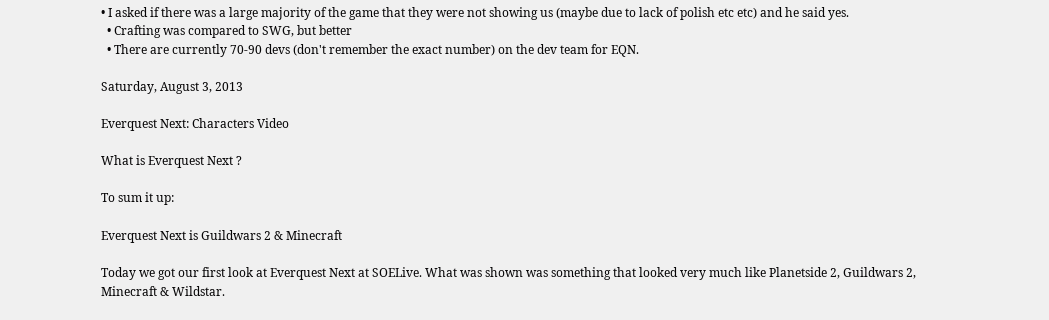• I asked if there was a large majority of the game that they were not showing us (maybe due to lack of polish etc etc) and he said yes.
  • Crafting was compared to SWG, but better
  • There are currently 70-90 devs (don't remember the exact number) on the dev team for EQN.

Saturday, August 3, 2013

Everquest Next: Characters Video

What is Everquest Next ?

To sum it up:

Everquest Next is Guildwars 2 & Minecraft

Today we got our first look at Everquest Next at SOELive. What was shown was something that looked very much like Planetside 2, Guildwars 2, Minecraft & Wildstar.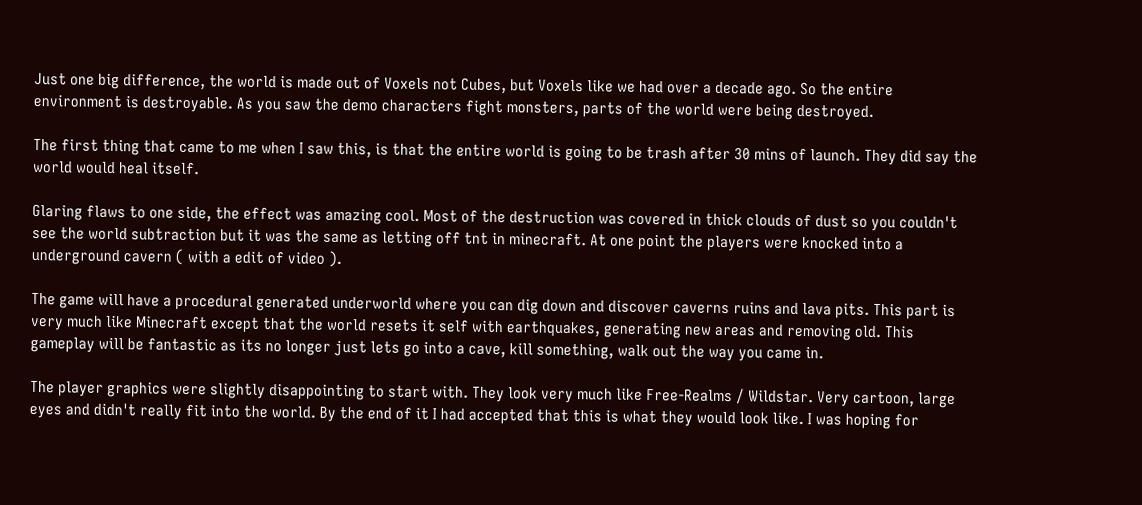Just one big difference, the world is made out of Voxels not Cubes, but Voxels like we had over a decade ago. So the entire environment is destroyable. As you saw the demo characters fight monsters, parts of the world were being destroyed.

The first thing that came to me when I saw this, is that the entire world is going to be trash after 30 mins of launch. They did say the world would heal itself.

Glaring flaws to one side, the effect was amazing cool. Most of the destruction was covered in thick clouds of dust so you couldn't see the world subtraction but it was the same as letting off tnt in minecraft. At one point the players were knocked into a underground cavern ( with a edit of video ).

The game will have a procedural generated underworld where you can dig down and discover caverns ruins and lava pits. This part is very much like Minecraft except that the world resets it self with earthquakes, generating new areas and removing old. This gameplay will be fantastic as its no longer just lets go into a cave, kill something, walk out the way you came in.

The player graphics were slightly disappointing to start with. They look very much like Free-Realms / Wildstar. Very cartoon, large eyes and didn't really fit into the world. By the end of it I had accepted that this is what they would look like. I was hoping for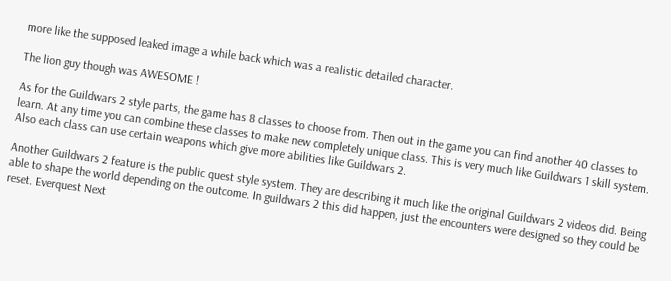more like the supposed leaked image a while back which was a realistic detailed character.

The lion guy though was AWESOME !

As for the Guildwars 2 style parts, the game has 8 classes to choose from. Then out in the game you can find another 40 classes to learn. At any time you can combine these classes to make new completely unique class. This is very much like Guildwars 1 skill system. Also each class can use certain weapons which give more abilities like Guildwars 2.

Another Guildwars 2 feature is the public quest style system. They are describing it much like the original Guildwars 2 videos did. Being able to shape the world depending on the outcome. In guildwars 2 this did happen, just the encounters were designed so they could be reset. Everquest Next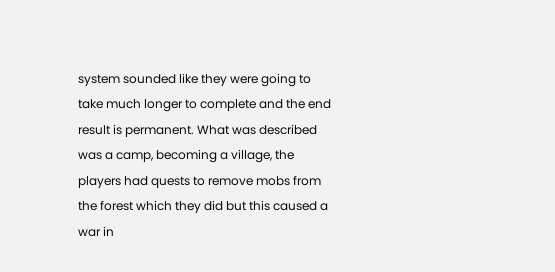system sounded like they were going to take much longer to complete and the end result is permanent. What was described was a camp, becoming a village, the players had quests to remove mobs from the forest which they did but this caused a war in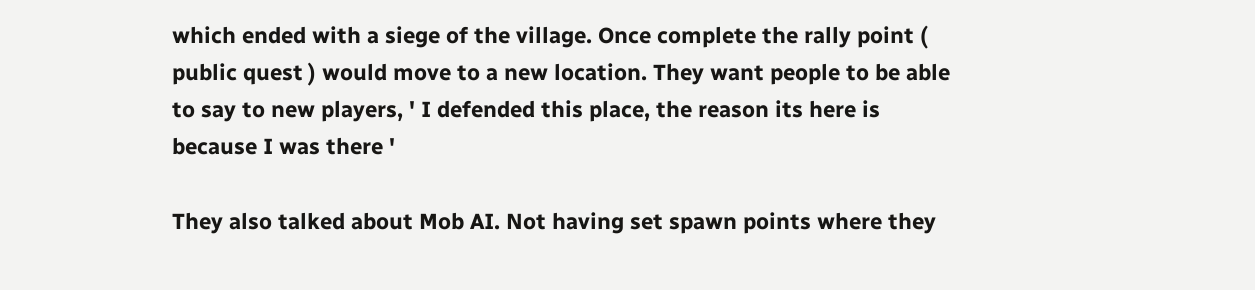which ended with a siege of the village. Once complete the rally point ( public quest ) would move to a new location. They want people to be able to say to new players, ' I defended this place, the reason its here is because I was there '

They also talked about Mob AI. Not having set spawn points where they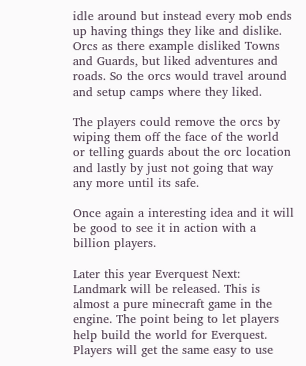idle around but instead every mob ends up having things they like and dislike. Orcs as there example disliked Towns and Guards, but liked adventures and roads. So the orcs would travel around and setup camps where they liked.

The players could remove the orcs by wiping them off the face of the world or telling guards about the orc location and lastly by just not going that way any more until its safe.

Once again a interesting idea and it will be good to see it in action with a billion players.

Later this year Everquest Next: Landmark will be released. This is almost a pure minecraft game in the engine. The point being to let players help build the world for Everquest. Players will get the same easy to use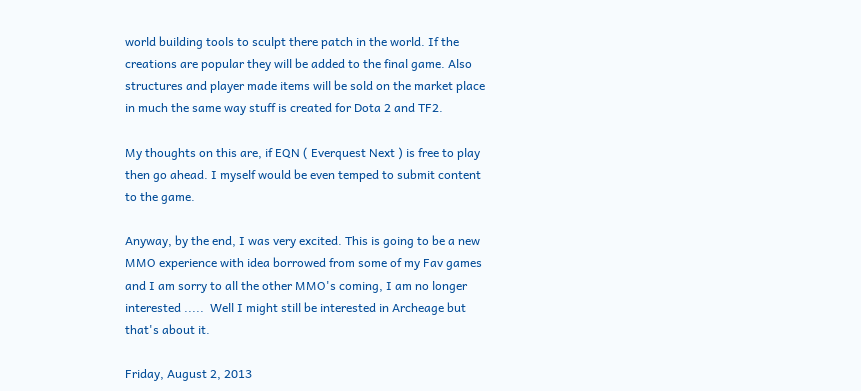world building tools to sculpt there patch in the world. If the creations are popular they will be added to the final game. Also structures and player made items will be sold on the market place in much the same way stuff is created for Dota 2 and TF2.

My thoughts on this are, if EQN ( Everquest Next ) is free to play then go ahead. I myself would be even temped to submit content to the game.

Anyway, by the end, I was very excited. This is going to be a new MMO experience with idea borrowed from some of my Fav games and I am sorry to all the other MMO's coming, I am no longer interested .....  Well I might still be interested in Archeage but that's about it.

Friday, August 2, 2013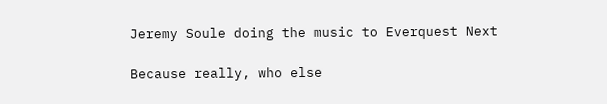Jeremy Soule doing the music to Everquest Next

Because really, who else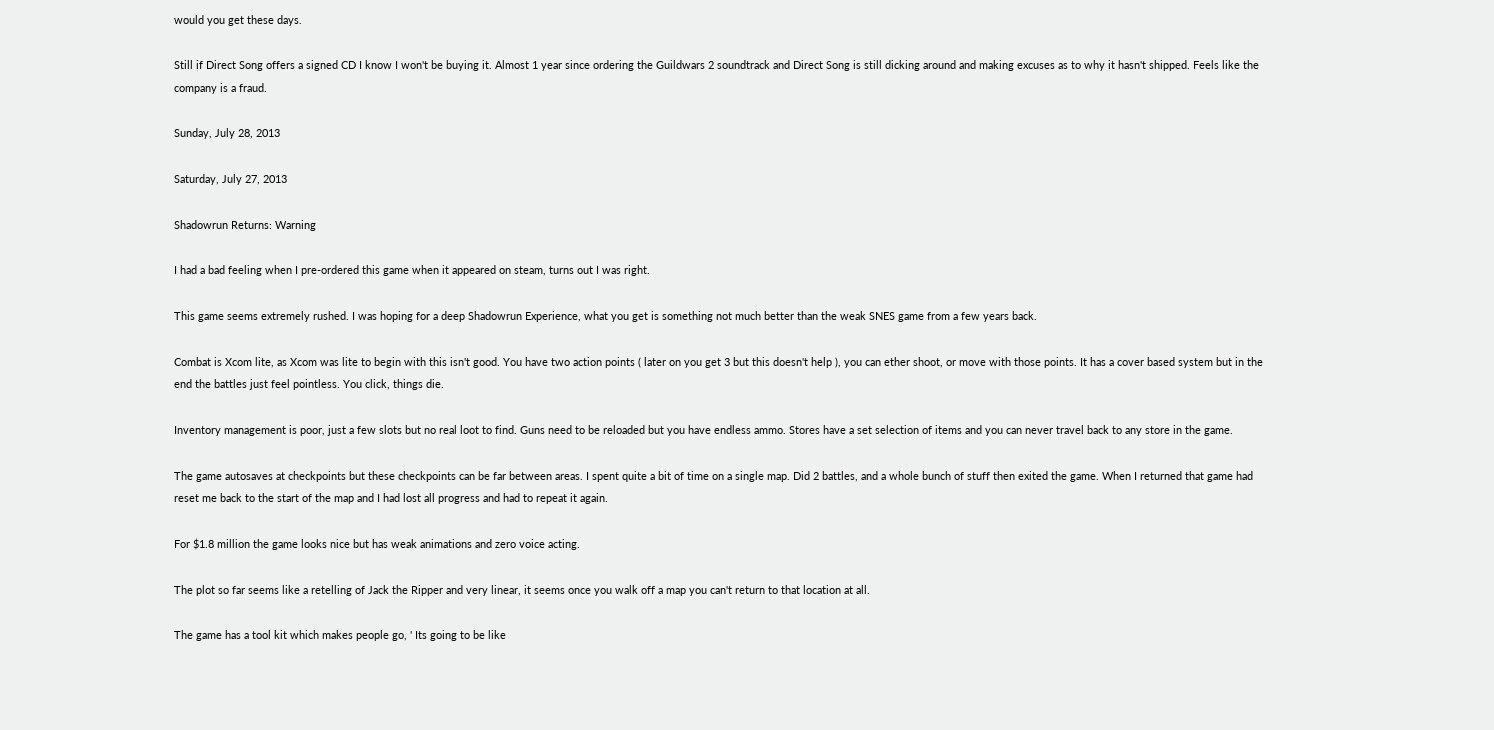would you get these days.

Still if Direct Song offers a signed CD I know I won't be buying it. Almost 1 year since ordering the Guildwars 2 soundtrack and Direct Song is still dicking around and making excuses as to why it hasn't shipped. Feels like the company is a fraud.

Sunday, July 28, 2013

Saturday, July 27, 2013

Shadowrun Returns: Warning

I had a bad feeling when I pre-ordered this game when it appeared on steam, turns out I was right.

This game seems extremely rushed. I was hoping for a deep Shadowrun Experience, what you get is something not much better than the weak SNES game from a few years back.

Combat is Xcom lite, as Xcom was lite to begin with this isn't good. You have two action points ( later on you get 3 but this doesn't help ), you can ether shoot, or move with those points. It has a cover based system but in the end the battles just feel pointless. You click, things die.

Inventory management is poor, just a few slots but no real loot to find. Guns need to be reloaded but you have endless ammo. Stores have a set selection of items and you can never travel back to any store in the game.

The game autosaves at checkpoints but these checkpoints can be far between areas. I spent quite a bit of time on a single map. Did 2 battles, and a whole bunch of stuff then exited the game. When I returned that game had reset me back to the start of the map and I had lost all progress and had to repeat it again.

For $1.8 million the game looks nice but has weak animations and zero voice acting.

The plot so far seems like a retelling of Jack the Ripper and very linear, it seems once you walk off a map you can't return to that location at all.

The game has a tool kit which makes people go, ' Its going to be like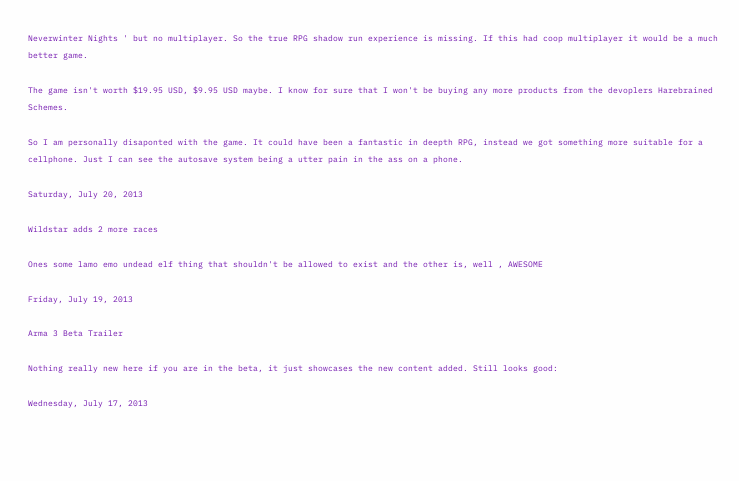Neverwinter Nights ' but no multiplayer. So the true RPG shadow run experience is missing. If this had coop multiplayer it would be a much better game.

The game isn't worth $19.95 USD, $9.95 USD maybe. I know for sure that I won't be buying any more products from the devoplers Harebrained Schemes.

So I am personally disaponted with the game. It could have been a fantastic in deepth RPG, instead we got something more suitable for a cellphone. Just I can see the autosave system being a utter pain in the ass on a phone.

Saturday, July 20, 2013

Wildstar adds 2 more races

Ones some lamo emo undead elf thing that shouldn't be allowed to exist and the other is, well , AWESOME

Friday, July 19, 2013

Arma 3 Beta Trailer

Nothing really new here if you are in the beta, it just showcases the new content added. Still looks good:

Wednesday, July 17, 2013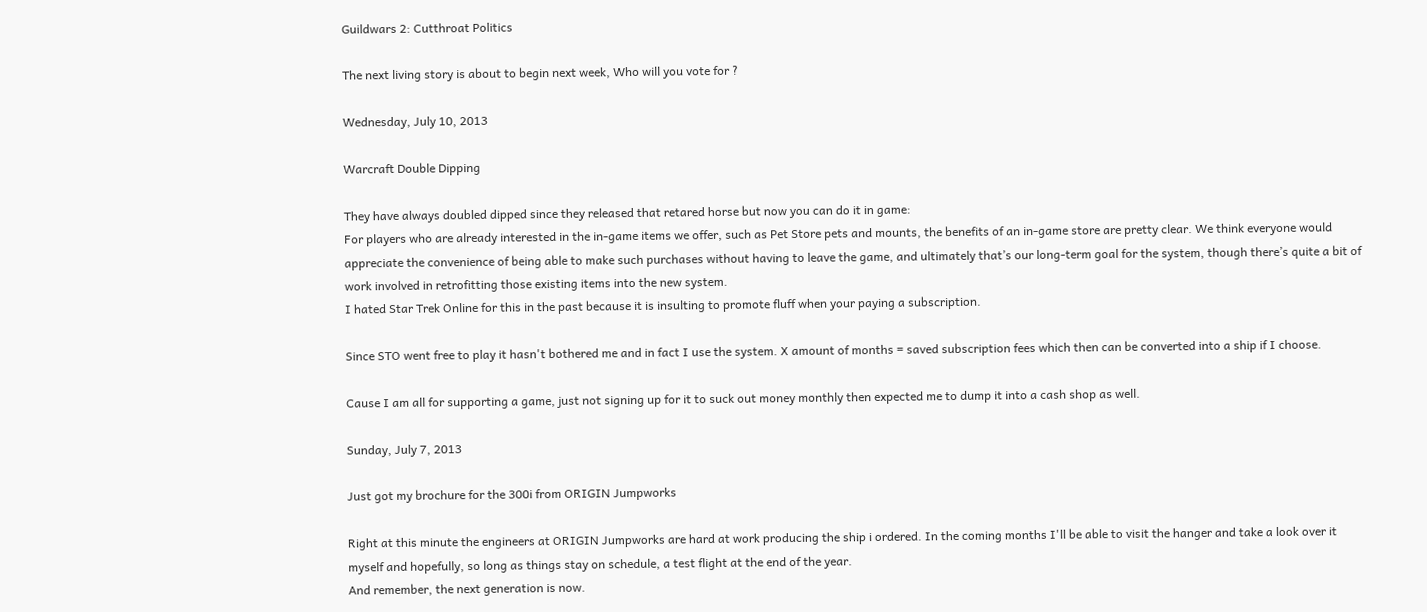Guildwars 2: Cutthroat Politics

The next living story is about to begin next week, Who will you vote for ?

Wednesday, July 10, 2013

Warcraft Double Dipping

They have always doubled dipped since they released that retared horse but now you can do it in game:
For players who are already interested in the in-game items we offer, such as Pet Store pets and mounts, the benefits of an in-game store are pretty clear. We think everyone would appreciate the convenience of being able to make such purchases without having to leave the game, and ultimately that’s our long-term goal for the system, though there’s quite a bit of work involved in retrofitting those existing items into the new system.
I hated Star Trek Online for this in the past because it is insulting to promote fluff when your paying a subscription.

Since STO went free to play it hasn't bothered me and in fact I use the system. X amount of months = saved subscription fees which then can be converted into a ship if I choose.

Cause I am all for supporting a game, just not signing up for it to suck out money monthly then expected me to dump it into a cash shop as well.

Sunday, July 7, 2013

Just got my brochure for the 300i from ORIGIN Jumpworks

Right at this minute the engineers at ORIGIN Jumpworks are hard at work producing the ship i ordered. In the coming months I'll be able to visit the hanger and take a look over it myself and hopefully, so long as things stay on schedule, a test flight at the end of the year.
And remember, the next generation is now.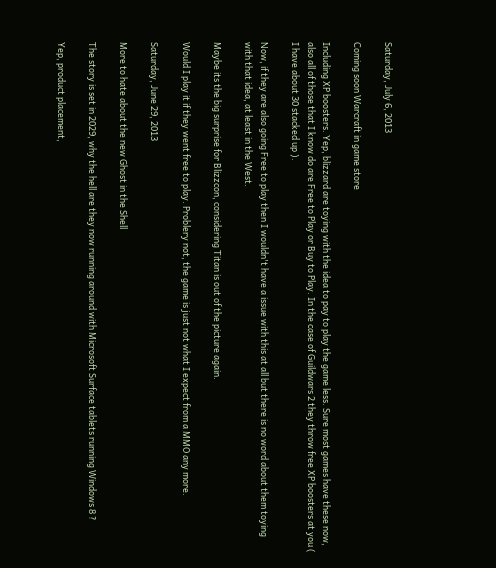Saturday, July 6, 2013

Coming soon Warcraft in game store

Including XP boosters. Yep, blizzard are toying with the idea to pay to play the game less. Sure most games have these now, also all of those that I know do are Free to Play or Buy to Play. In the case of Guildwars 2 they throw free XP boosters at you ( I have about 30 stacked up ).

Now, if they are also going Free to play then I wouldn't have a issue with this at all but there is no word about them toying with that idea, at least in the West.

Maybe its the big surprise for Blizzcon, considering Titan is out of the picture again.

Would I play it if they went free to play. Problery not, the game is just not what I expect from a MMO any more.

Saturday, June 29, 2013

More to hate about the new Ghost in the Shell

The story is set in 2029, why the hell are they now running around with Microsoft Surface tablets running Windows 8 ?

Yep, product placement,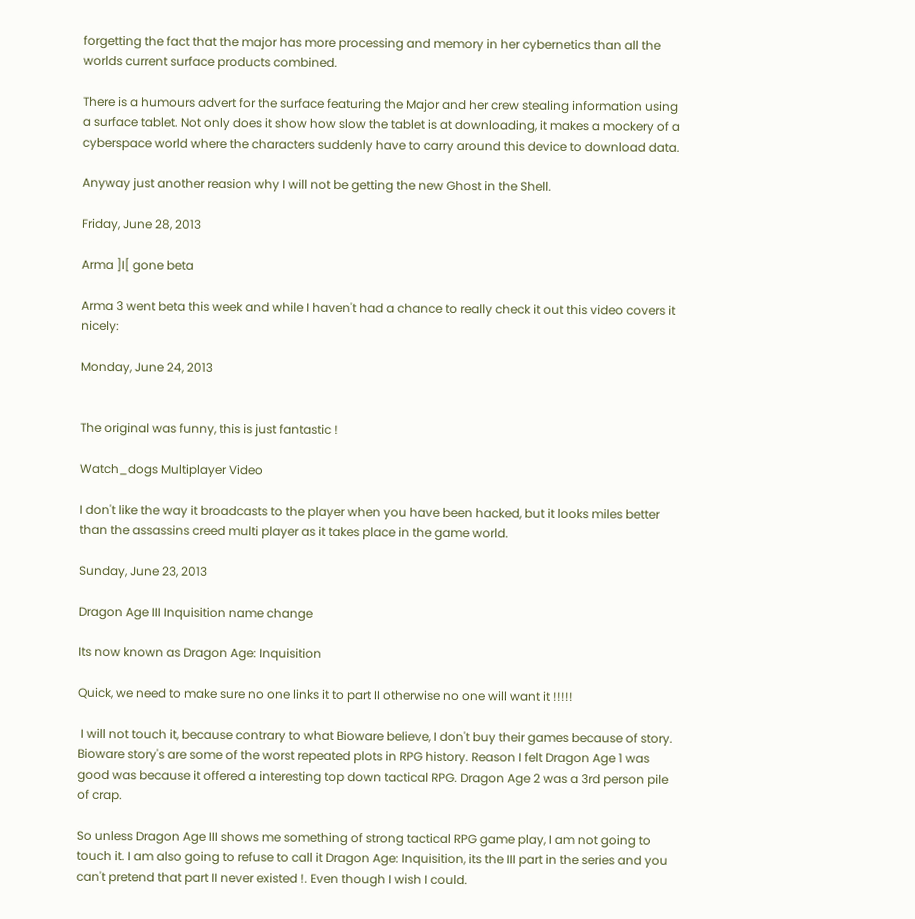forgetting the fact that the major has more processing and memory in her cybernetics than all the worlds current surface products combined.

There is a humours advert for the surface featuring the Major and her crew stealing information using a surface tablet. Not only does it show how slow the tablet is at downloading, it makes a mockery of a cyberspace world where the characters suddenly have to carry around this device to download data.

Anyway just another reasion why I will not be getting the new Ghost in the Shell.

Friday, June 28, 2013

Arma ]I[ gone beta

Arma 3 went beta this week and while I haven't had a chance to really check it out this video covers it nicely:

Monday, June 24, 2013


The original was funny, this is just fantastic !

Watch_dogs Multiplayer Video

I don't like the way it broadcasts to the player when you have been hacked, but it looks miles better than the assassins creed multi player as it takes place in the game world.

Sunday, June 23, 2013

Dragon Age III Inquisition name change

Its now known as Dragon Age: Inquisition

Quick, we need to make sure no one links it to part II otherwise no one will want it !!!!!

 I will not touch it, because contrary to what Bioware believe, I don't buy their games because of story. Bioware story's are some of the worst repeated plots in RPG history. Reason I felt Dragon Age 1 was good was because it offered a interesting top down tactical RPG. Dragon Age 2 was a 3rd person pile of crap.

So unless Dragon Age III shows me something of strong tactical RPG game play, I am not going to touch it. I am also going to refuse to call it Dragon Age: Inquisition, its the III part in the series and you can't pretend that part II never existed !. Even though I wish I could.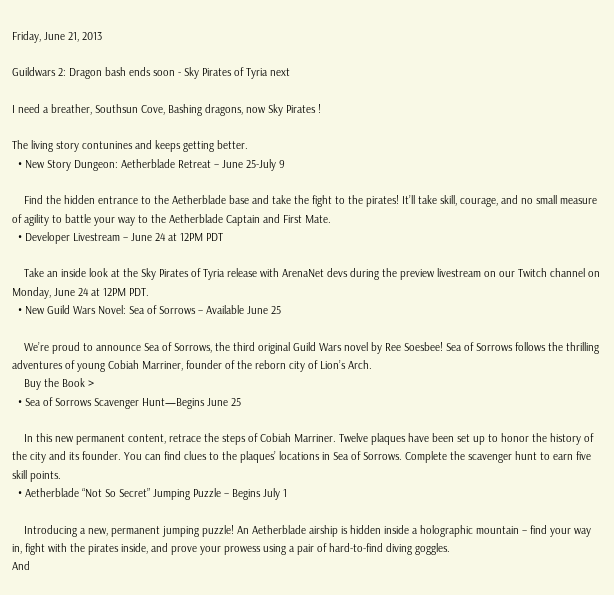Friday, June 21, 2013

Guildwars 2: Dragon bash ends soon - Sky Pirates of Tyria next

I need a breather, Southsun Cove, Bashing dragons, now Sky Pirates !

The living story contunines and keeps getting better.
  • New Story Dungeon: Aetherblade Retreat – June 25-July 9

    Find the hidden entrance to the Aetherblade base and take the fight to the pirates! It’ll take skill, courage, and no small measure of agility to battle your way to the Aetherblade Captain and First Mate.
  • Developer Livestream – June 24 at 12PM PDT

    Take an inside look at the Sky Pirates of Tyria release with ArenaNet devs during the preview livestream on our Twitch channel on Monday, June 24 at 12PM PDT.
  • New Guild Wars Novel: Sea of Sorrows – Available June 25

    We’re proud to announce Sea of Sorrows, the third original Guild Wars novel by Ree Soesbee! Sea of Sorrows follows the thrilling adventures of young Cobiah Marriner, founder of the reborn city of Lion’s Arch.
    Buy the Book >
  • Sea of Sorrows Scavenger Hunt—Begins June 25

    In this new permanent content, retrace the steps of Cobiah Marriner. Twelve plaques have been set up to honor the history of the city and its founder. You can find clues to the plaques’ locations in Sea of Sorrows. Complete the scavenger hunt to earn five skill points.
  • Aetherblade “Not So Secret” Jumping Puzzle – Begins July 1

    Introducing a new, permanent jumping puzzle! An Aetherblade airship is hidden inside a holographic mountain – find your way in, fight with the pirates inside, and prove your prowess using a pair of hard-to-find diving goggles.
And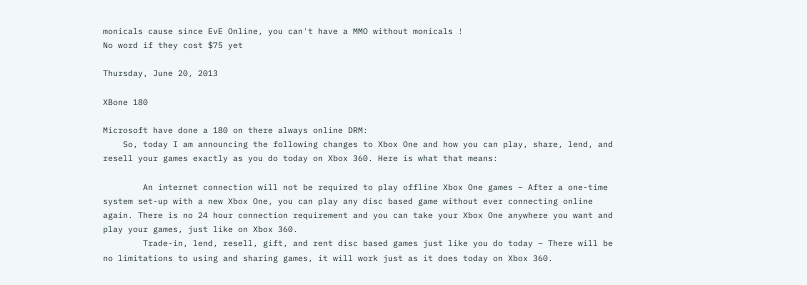monicals cause since EvE Online, you can't have a MMO without monicals !
No word if they cost $75 yet

Thursday, June 20, 2013

XBone 180

Microsoft have done a 180 on there always online DRM:
    So, today I am announcing the following changes to Xbox One and how you can play, share, lend, and resell your games exactly as you do today on Xbox 360. Here is what that means:

        An internet connection will not be required to play offline Xbox One games – After a one-time system set-up with a new Xbox One, you can play any disc based game without ever connecting online again. There is no 24 hour connection requirement and you can take your Xbox One anywhere you want and play your games, just like on Xbox 360.
        Trade-in, lend, resell, gift, and rent disc based games just like you do today – There will be no limitations to using and sharing games, it will work just as it does today on Xbox 360.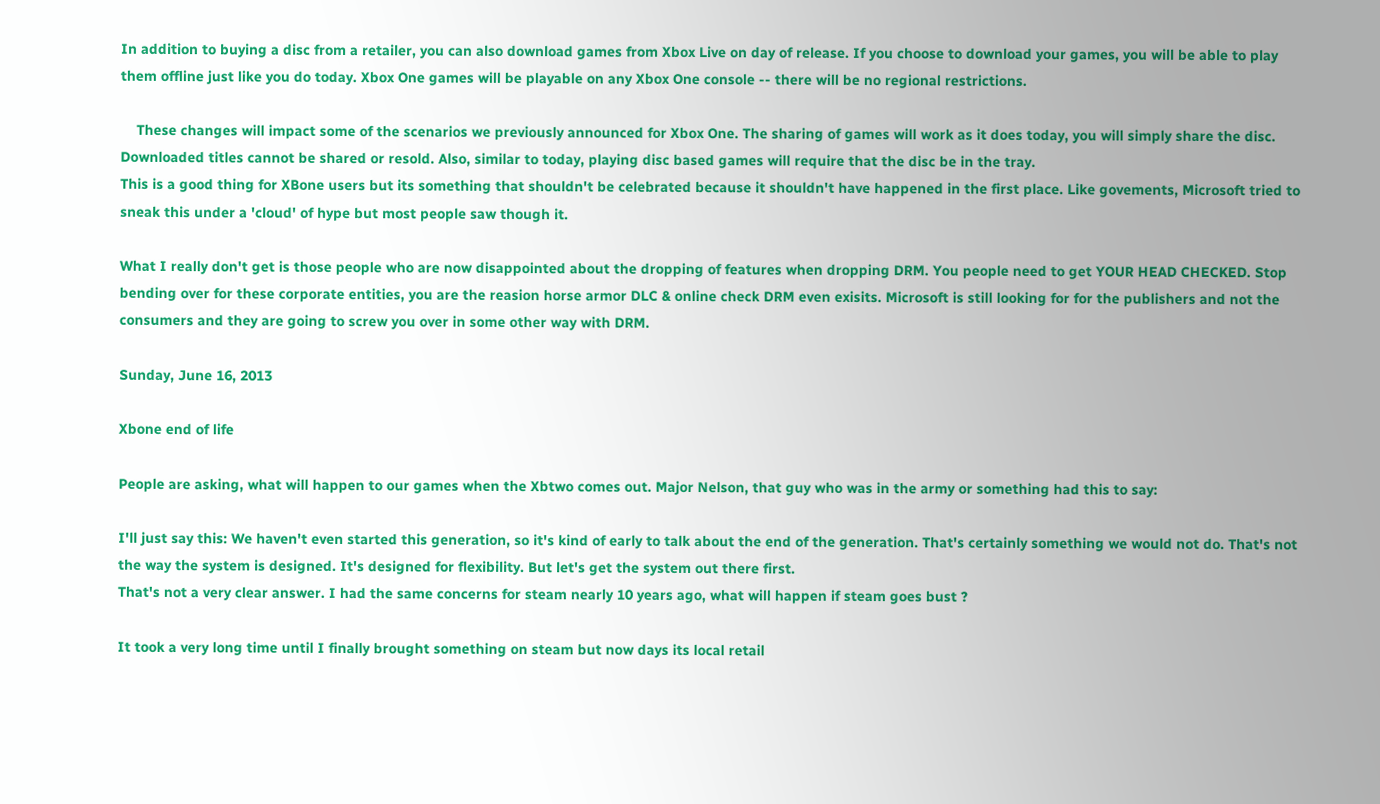In addition to buying a disc from a retailer, you can also download games from Xbox Live on day of release. If you choose to download your games, you will be able to play them offline just like you do today. Xbox One games will be playable on any Xbox One console -- there will be no regional restrictions.

    These changes will impact some of the scenarios we previously announced for Xbox One. The sharing of games will work as it does today, you will simply share the disc. Downloaded titles cannot be shared or resold. Also, similar to today, playing disc based games will require that the disc be in the tray.
This is a good thing for XBone users but its something that shouldn't be celebrated because it shouldn't have happened in the first place. Like govements, Microsoft tried to sneak this under a 'cloud' of hype but most people saw though it.

What I really don't get is those people who are now disappointed about the dropping of features when dropping DRM. You people need to get YOUR HEAD CHECKED. Stop bending over for these corporate entities, you are the reasion horse armor DLC & online check DRM even exisits. Microsoft is still looking for for the publishers and not the consumers and they are going to screw you over in some other way with DRM.

Sunday, June 16, 2013

Xbone end of life

People are asking, what will happen to our games when the Xbtwo comes out. Major Nelson, that guy who was in the army or something had this to say:

I'll just say this: We haven't even started this generation, so it's kind of early to talk about the end of the generation. That's certainly something we would not do. That's not the way the system is designed. It's designed for flexibility. But let's get the system out there first.
That's not a very clear answer. I had the same concerns for steam nearly 10 years ago, what will happen if steam goes bust ?

It took a very long time until I finally brought something on steam but now days its local retail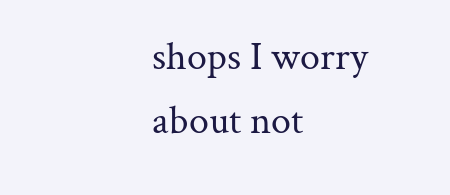shops I worry about not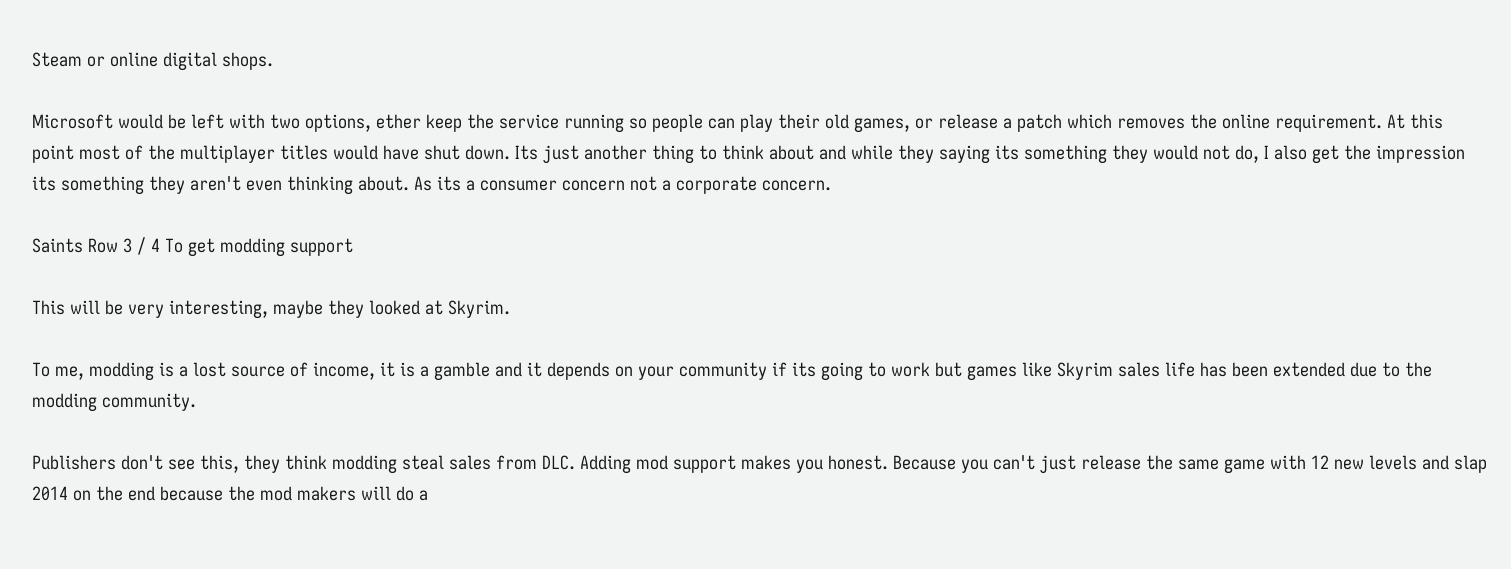Steam or online digital shops.

Microsoft would be left with two options, ether keep the service running so people can play their old games, or release a patch which removes the online requirement. At this point most of the multiplayer titles would have shut down. Its just another thing to think about and while they saying its something they would not do, I also get the impression its something they aren't even thinking about. As its a consumer concern not a corporate concern.

Saints Row 3 / 4 To get modding support

This will be very interesting, maybe they looked at Skyrim.

To me, modding is a lost source of income, it is a gamble and it depends on your community if its going to work but games like Skyrim sales life has been extended due to the modding community.

Publishers don't see this, they think modding steal sales from DLC. Adding mod support makes you honest. Because you can't just release the same game with 12 new levels and slap 2014 on the end because the mod makers will do a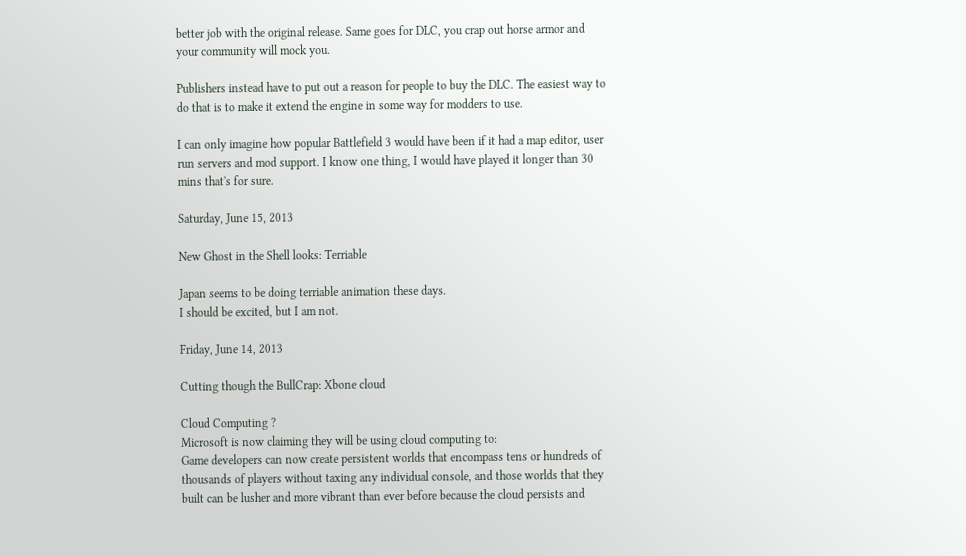better job with the original release. Same goes for DLC, you crap out horse armor and your community will mock you.

Publishers instead have to put out a reason for people to buy the DLC. The easiest way to do that is to make it extend the engine in some way for modders to use.

I can only imagine how popular Battlefield 3 would have been if it had a map editor, user run servers and mod support. I know one thing, I would have played it longer than 30 mins that's for sure.

Saturday, June 15, 2013

New Ghost in the Shell looks: Terriable

Japan seems to be doing terriable animation these days.
I should be excited, but I am not.

Friday, June 14, 2013

Cutting though the BullCrap: Xbone cloud

Cloud Computing ?
Microsoft is now claiming they will be using cloud computing to:
Game developers can now create persistent worlds that encompass tens or hundreds of thousands of players without taxing any individual console, and those worlds that they built can be lusher and more vibrant than ever before because the cloud persists and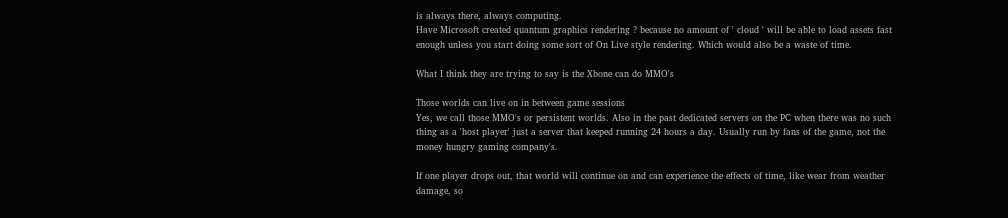is always there, always computing.
Have Microsoft created quantum graphics rendering ? because no amount of ' cloud ' will be able to load assets fast enough unless you start doing some sort of On Live style rendering. Which would also be a waste of time.

What I think they are trying to say is the Xbone can do MMO's

Those worlds can live on in between game sessions
Yes, we call those MMO's or persistent worlds. Also in the past dedicated servers on the PC when there was no such thing as a 'host player' just a server that keeped running 24 hours a day. Usually run by fans of the game, not the money hungry gaming company's.

If one player drops out, that world will continue on and can experience the effects of time, like wear from weather damage, so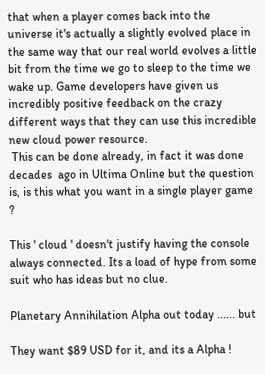that when a player comes back into the universe it's actually a slightly evolved place in the same way that our real world evolves a little bit from the time we go to sleep to the time we wake up. Game developers have given us incredibly positive feedback on the crazy different ways that they can use this incredible new cloud power resource.
 This can be done already, in fact it was done decades  ago in Ultima Online but the question is, is this what you want in a single player game ?

This ' cloud ' doesn't justify having the console always connected. Its a load of hype from some suit who has ideas but no clue.

Planetary Annihilation Alpha out today ...... but

They want $89 USD for it, and its a Alpha !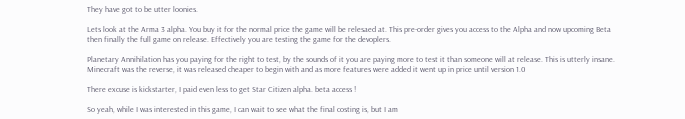They have got to be utter loonies.

Lets look at the Arma 3 alpha. You buy it for the normal price the game will be relesaed at. This pre-order gives you access to the Alpha and now upcoming Beta then finally the full game on release. Effectively you are testing the game for the devoplers.

Planetary Annihilation has you paying for the right to test, by the sounds of it you are paying more to test it than someone will at release. This is utterly insane. Minecraft was the reverse, it was released cheaper to begin with and as more features were added it went up in price until version 1.0

There excuse is kickstarter, I paid even less to get Star Citizen alpha. beta access !

So yeah, while I was interested in this game, I can wait to see what the final costing is, but I am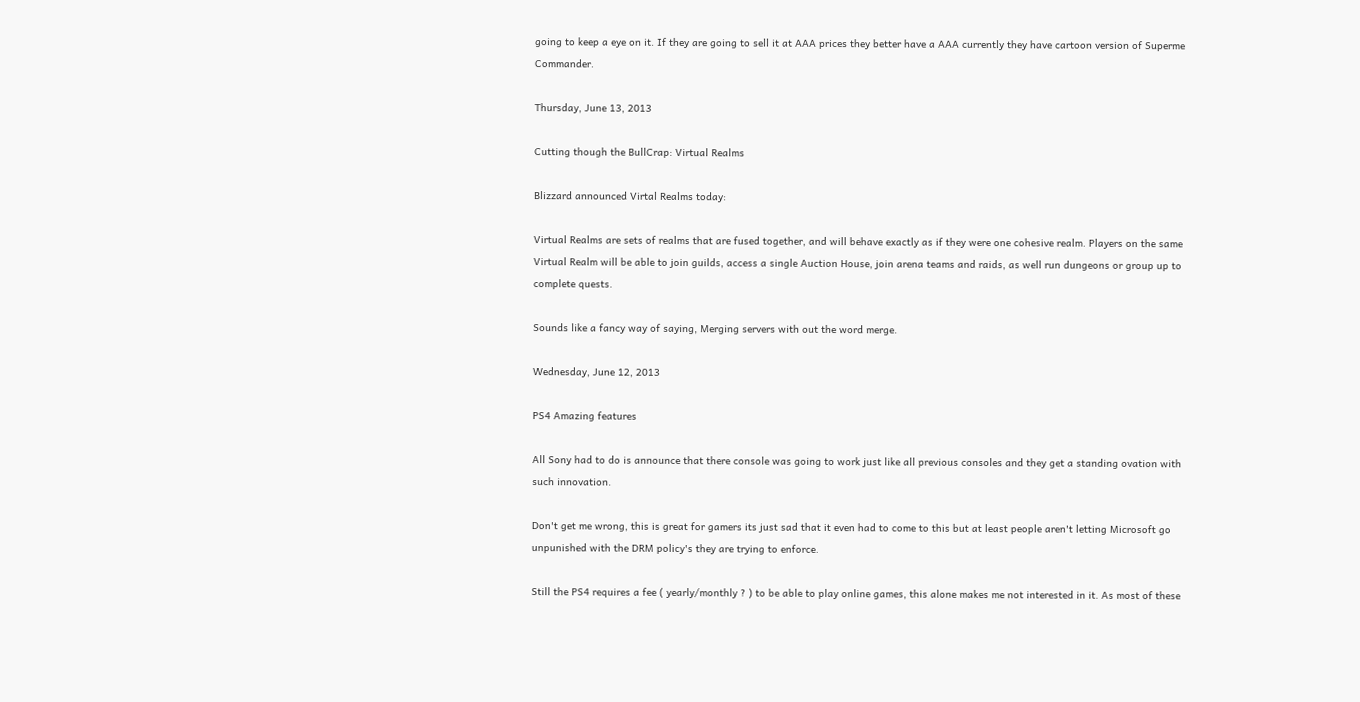going to keep a eye on it. If they are going to sell it at AAA prices they better have a AAA currently they have cartoon version of Superme Commander.

Thursday, June 13, 2013

Cutting though the BullCrap: Virtual Realms

Blizzard announced Virtal Realms today:

Virtual Realms are sets of realms that are fused together, and will behave exactly as if they were one cohesive realm. Players on the same Virtual Realm will be able to join guilds, access a single Auction House, join arena teams and raids, as well run dungeons or group up to complete quests.

Sounds like a fancy way of saying, Merging servers with out the word merge.

Wednesday, June 12, 2013

PS4 Amazing features

All Sony had to do is announce that there console was going to work just like all previous consoles and they get a standing ovation with such innovation.

Don't get me wrong, this is great for gamers its just sad that it even had to come to this but at least people aren't letting Microsoft go unpunished with the DRM policy's they are trying to enforce.

Still the PS4 requires a fee ( yearly/monthly ? ) to be able to play online games, this alone makes me not interested in it. As most of these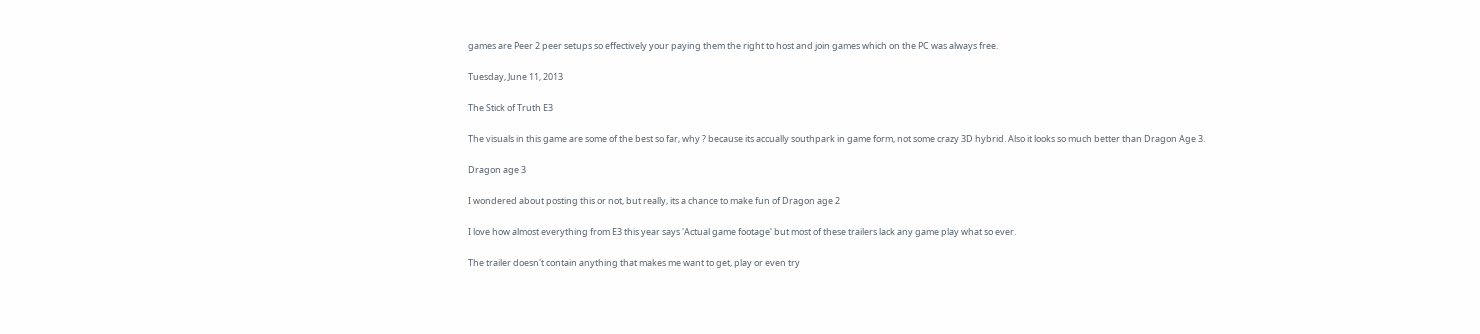games are Peer 2 peer setups so effectively your paying them the right to host and join games which on the PC was always free.

Tuesday, June 11, 2013

The Stick of Truth E3

The visuals in this game are some of the best so far, why ? because its accually southpark in game form, not some crazy 3D hybrid. Also it looks so much better than Dragon Age 3.

Dragon age 3

I wondered about posting this or not, but really, its a chance to make fun of Dragon age 2

I love how almost everything from E3 this year says 'Actual game footage' but most of these trailers lack any game play what so ever.

The trailer doesn't contain anything that makes me want to get, play or even try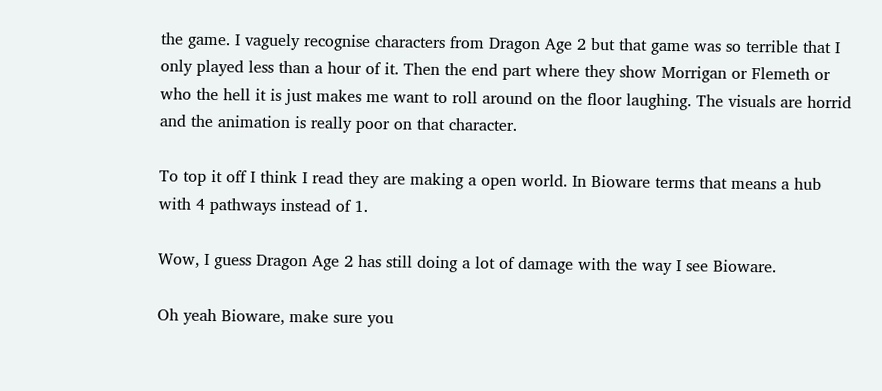the game. I vaguely recognise characters from Dragon Age 2 but that game was so terrible that I only played less than a hour of it. Then the end part where they show Morrigan or Flemeth or who the hell it is just makes me want to roll around on the floor laughing. The visuals are horrid and the animation is really poor on that character.

To top it off I think I read they are making a open world. In Bioware terms that means a hub with 4 pathways instead of 1.

Wow, I guess Dragon Age 2 has still doing a lot of damage with the way I see Bioware.

Oh yeah Bioware, make sure you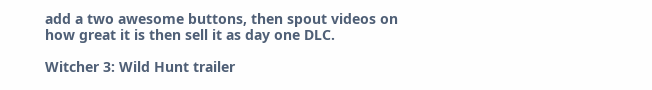add a two awesome buttons, then spout videos on how great it is then sell it as day one DLC.

Witcher 3: Wild Hunt trailer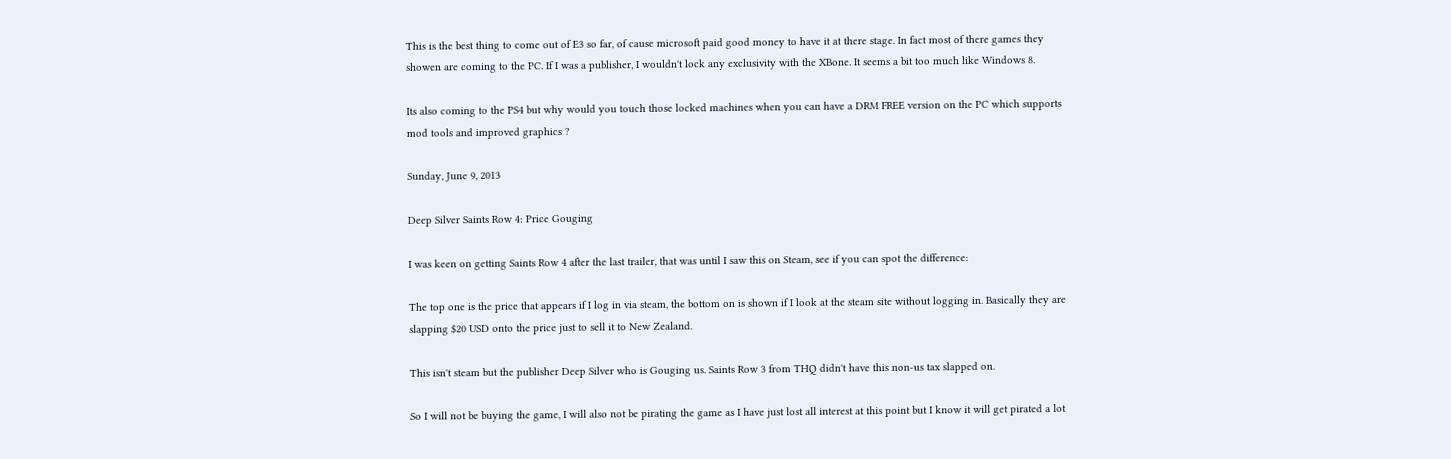This is the best thing to come out of E3 so far, of cause microsoft paid good money to have it at there stage. In fact most of there games they showen are coming to the PC. If I was a publisher, I wouldn't lock any exclusivity with the XBone. It seems a bit too much like Windows 8.

Its also coming to the PS4 but why would you touch those locked machines when you can have a DRM FREE version on the PC which supports mod tools and improved graphics ?

Sunday, June 9, 2013

Deep Silver Saints Row 4: Price Gouging

I was keen on getting Saints Row 4 after the last trailer, that was until I saw this on Steam, see if you can spot the difference:

The top one is the price that appears if I log in via steam, the bottom on is shown if I look at the steam site without logging in. Basically they are slapping $20 USD onto the price just to sell it to New Zealand.

This isn't steam but the publisher Deep Silver who is Gouging us. Saints Row 3 from THQ didn't have this non-us tax slapped on.

So I will not be buying the game, I will also not be pirating the game as I have just lost all interest at this point but I know it will get pirated a lot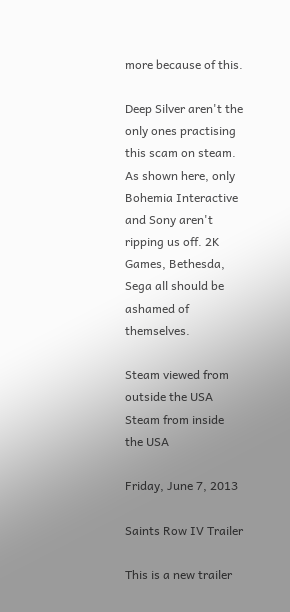more because of this.

Deep Silver aren't the only ones practising this scam on steam. As shown here, only Bohemia Interactive and Sony aren't ripping us off. 2K Games, Bethesda, Sega all should be ashamed of themselves.

Steam viewed from outside the USA
Steam from inside the USA

Friday, June 7, 2013

Saints Row IV Trailer

This is a new trailer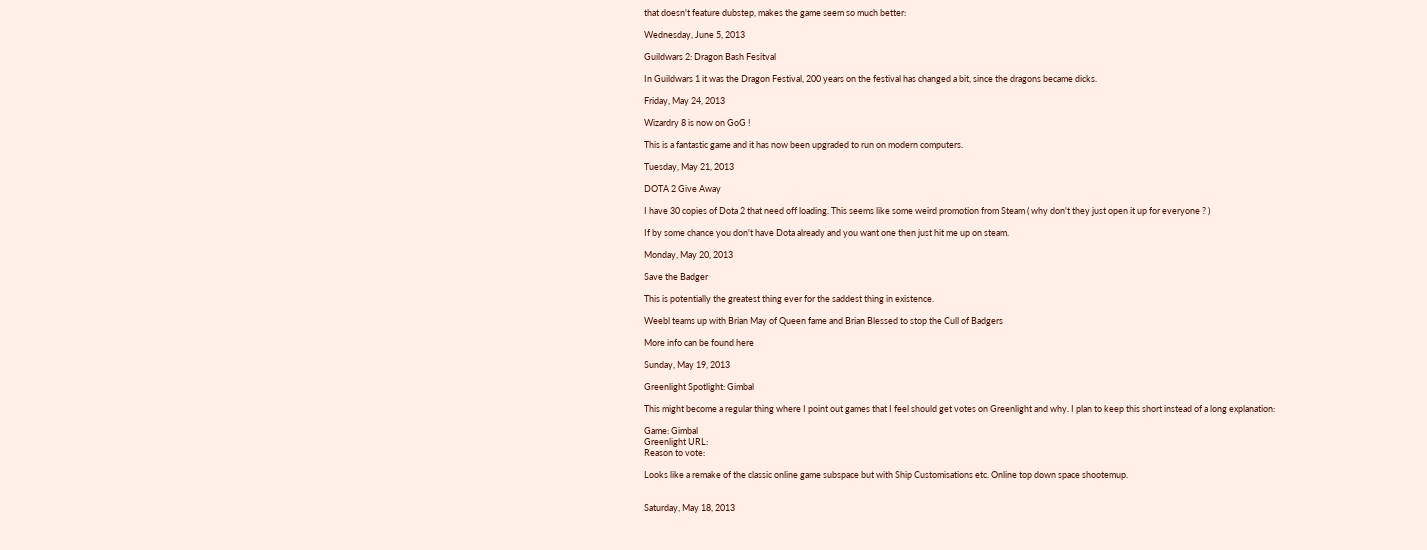that doesn't feature dubstep, makes the game seem so much better:

Wednesday, June 5, 2013

Guildwars 2: Dragon Bash Fesitval

In Guildwars 1 it was the Dragon Festival, 200 years on the festival has changed a bit, since the dragons became dicks.

Friday, May 24, 2013

Wizardry 8 is now on GoG !

This is a fantastic game and it has now been upgraded to run on modern computers.

Tuesday, May 21, 2013

DOTA 2 Give Away

I have 30 copies of Dota 2 that need off loading. This seems like some weird promotion from Steam ( why don't they just open it up for everyone ? )

If by some chance you don't have Dota already and you want one then just hit me up on steam.

Monday, May 20, 2013

Save the Badger

This is potentially the greatest thing ever for the saddest thing in existence.

Weebl teams up with Brian May of Queen fame and Brian Blessed to stop the Cull of Badgers

More info can be found here

Sunday, May 19, 2013

Greenlight Spotlight: Gimbal

This might become a regular thing where I point out games that I feel should get votes on Greenlight and why. I plan to keep this short instead of a long explanation:

Game: Gimbal
Greenlight URL:
Reason to vote:

Looks like a remake of the classic online game subspace but with Ship Customisations etc. Online top down space shootemup.


Saturday, May 18, 2013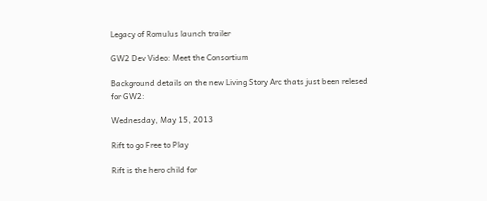Legacy of Romulus launch trailer

GW2 Dev Video: Meet the Consortium

Background details on the new Living Story Arc thats just been relesed for GW2:

Wednesday, May 15, 2013

Rift to go Free to Play

Rift is the hero child for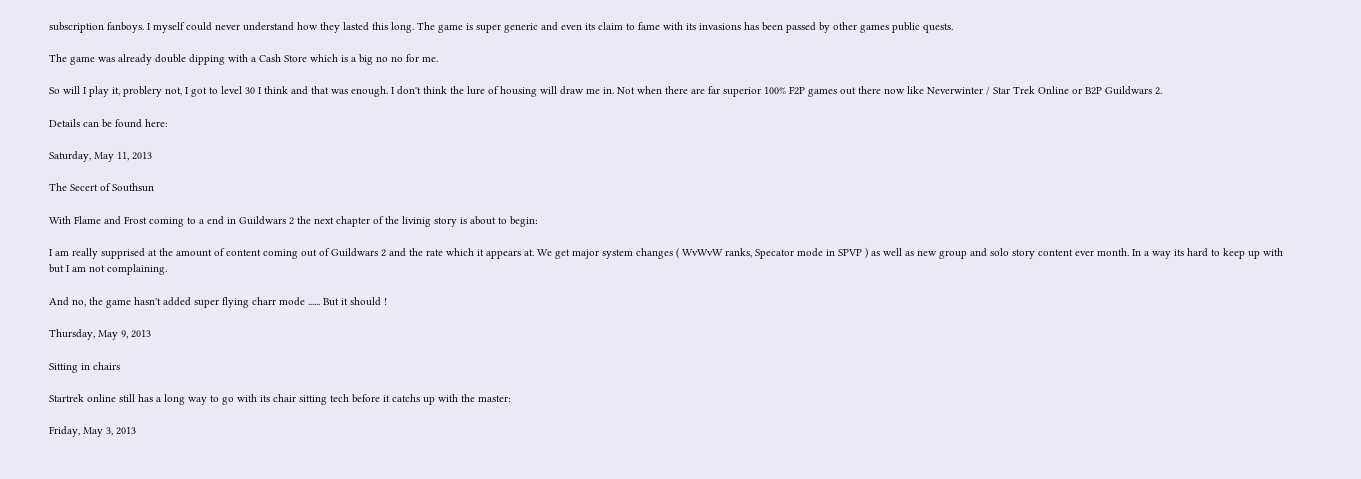subscription fanboys. I myself could never understand how they lasted this long. The game is super generic and even its claim to fame with its invasions has been passed by other games public quests.

The game was already double dipping with a Cash Store which is a big no no for me.

So will I play it, problery not, I got to level 30 I think and that was enough. I don't think the lure of housing will draw me in. Not when there are far superior 100% F2P games out there now like Neverwinter / Star Trek Online or B2P Guildwars 2.

Details can be found here:

Saturday, May 11, 2013

The Secert of Southsun

With Flame and Frost coming to a end in Guildwars 2 the next chapter of the livinig story is about to begin:

I am really supprised at the amount of content coming out of Guildwars 2 and the rate which it appears at. We get major system changes ( WvWvW ranks, Specator mode in SPVP ) as well as new group and solo story content ever month. In a way its hard to keep up with but I am not complaining.

And no, the game hasn't added super flying charr mode ...... But it should !

Thursday, May 9, 2013

Sitting in chairs

Startrek online still has a long way to go with its chair sitting tech before it catchs up with the master:

Friday, May 3, 2013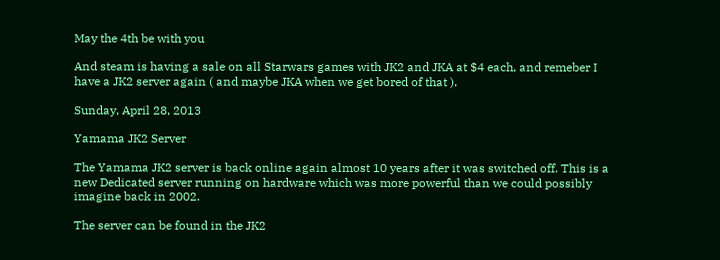May the 4th be with you

And steam is having a sale on all Starwars games with JK2 and JKA at $4 each, and remeber I have a JK2 server again ( and maybe JKA when we get bored of that ).

Sunday, April 28, 2013

Yamama JK2 Server

The Yamama JK2 server is back online again almost 10 years after it was switched off. This is a new Dedicated server running on hardware which was more powerful than we could possibly imagine back in 2002.

The server can be found in the JK2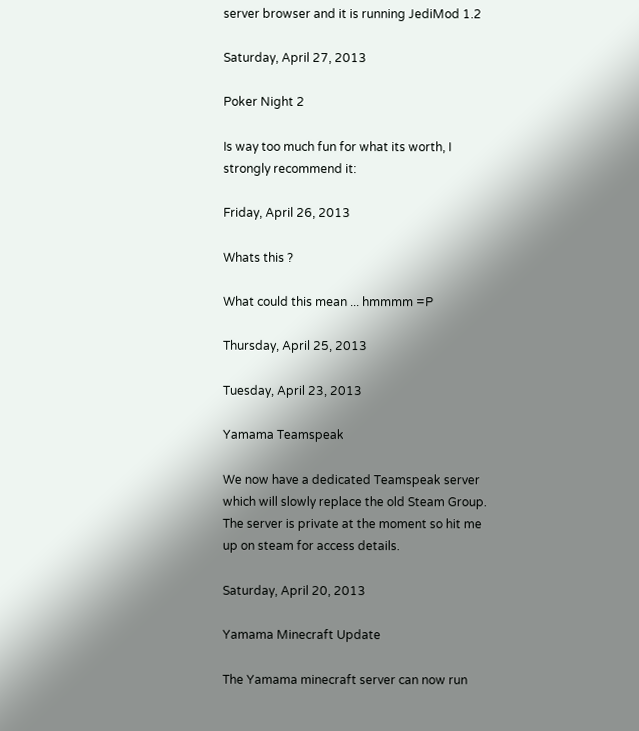server browser and it is running JediMod 1.2

Saturday, April 27, 2013

Poker Night 2

Is way too much fun for what its worth, I strongly recommend it:

Friday, April 26, 2013

Whats this ?

What could this mean ... hmmmm =P

Thursday, April 25, 2013

Tuesday, April 23, 2013

Yamama Teamspeak

We now have a dedicated Teamspeak server which will slowly replace the old Steam Group. The server is private at the moment so hit me up on steam for access details.

Saturday, April 20, 2013

Yamama Minecraft Update

The Yamama minecraft server can now run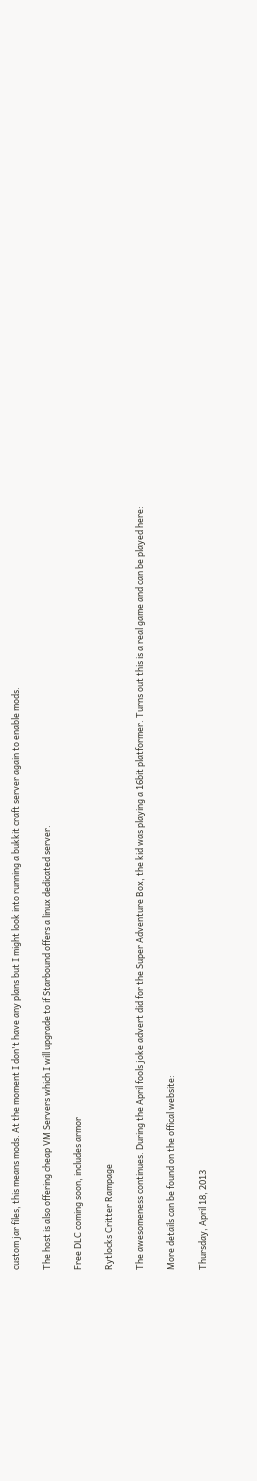custom jar files, this means mods. At the moment I don't have any plans but I might look into running a bukkit craft server again to enable mods.

The host is also offering cheap VM Servers which I will upgrade to if Starbound offers a linux dedicated server.

Free DLC coming soon, includes armor

Rytlocks Critter Rampage

The awesomeness continues. During the April fools joke advert did for the Super Adventure Box, the kid was playing a 16bit platformer. Turns out this is a real game and can be played here:

More details can be found on the offical website:

Thursday, April 18, 2013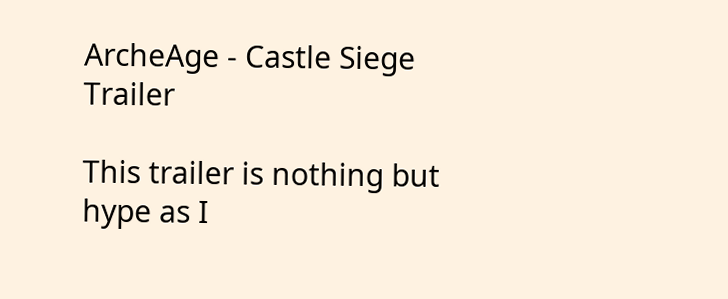ArcheAge - Castle Siege Trailer

This trailer is nothing but hype as I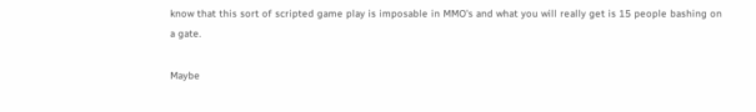know that this sort of scripted game play is imposable in MMO's and what you will really get is 15 people bashing on a gate.

Maybe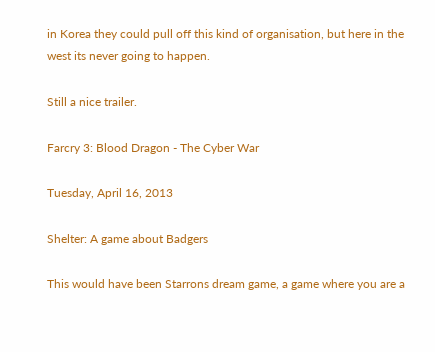in Korea they could pull off this kind of organisation, but here in the west its never going to happen.

Still a nice trailer.

Farcry 3: Blood Dragon - The Cyber War

Tuesday, April 16, 2013

Shelter: A game about Badgers

This would have been Starrons dream game, a game where you are a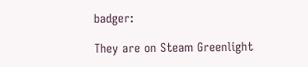badger:

They are on Steam Greenlight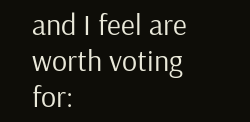and I feel are worth voting for: